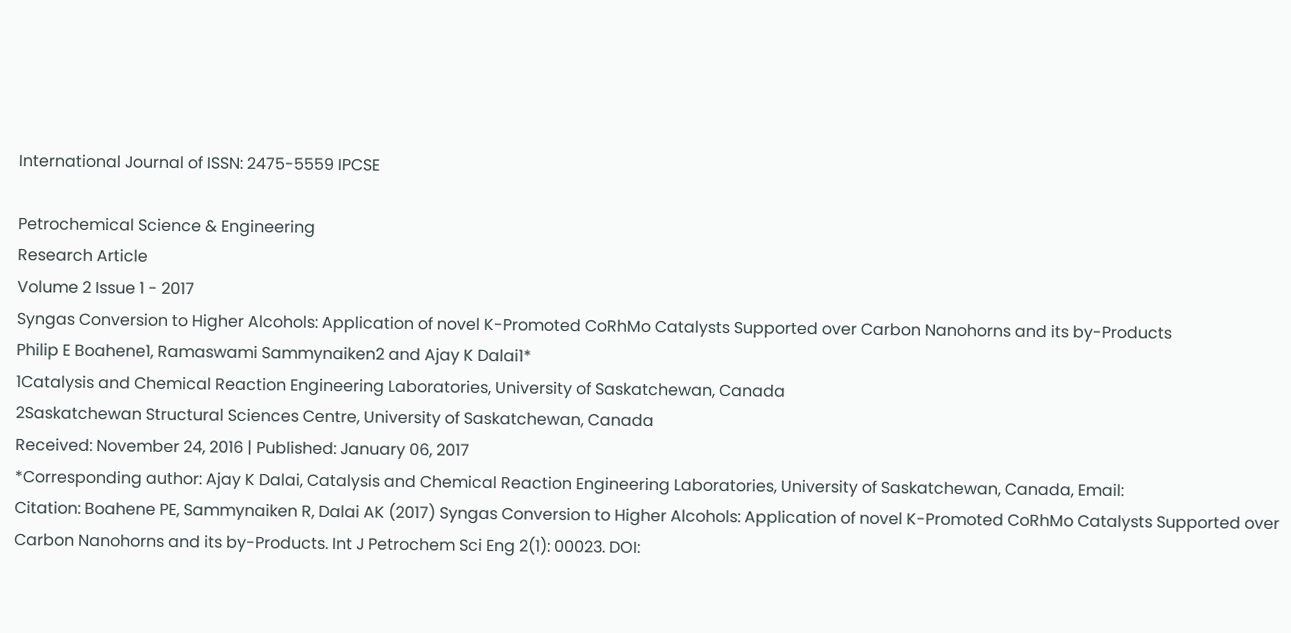International Journal of ISSN: 2475-5559 IPCSE

Petrochemical Science & Engineering
Research Article
Volume 2 Issue 1 - 2017
Syngas Conversion to Higher Alcohols: Application of novel K-Promoted CoRhMo Catalysts Supported over Carbon Nanohorns and its by-Products
Philip E Boahene1, Ramaswami Sammynaiken2 and Ajay K Dalai1*
1Catalysis and Chemical Reaction Engineering Laboratories, University of Saskatchewan, Canada
2Saskatchewan Structural Sciences Centre, University of Saskatchewan, Canada
Received: November 24, 2016 | Published: January 06, 2017
*Corresponding author: Ajay K Dalai, Catalysis and Chemical Reaction Engineering Laboratories, University of Saskatchewan, Canada, Email:
Citation: Boahene PE, Sammynaiken R, Dalai AK (2017) Syngas Conversion to Higher Alcohols: Application of novel K-Promoted CoRhMo Catalysts Supported over Carbon Nanohorns and its by-Products. Int J Petrochem Sci Eng 2(1): 00023. DOI: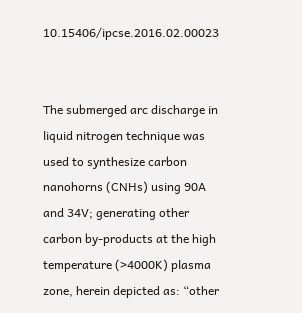10.15406/ipcse.2016.02.00023


The submerged arc discharge in liquid nitrogen technique was used to synthesize carbon nanohorns (CNHs) using 90A and 34V; generating other carbon by-products at the high temperature (>4000K) plasma zone, herein depicted as: “other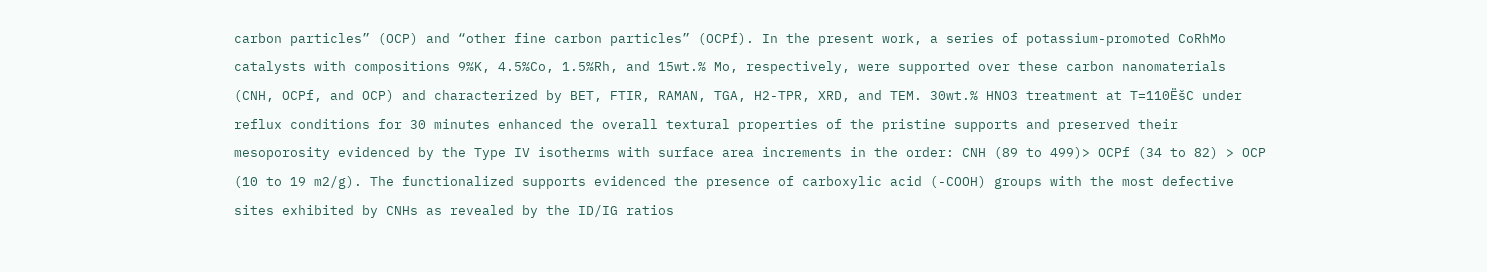carbon particles” (OCP) and “other fine carbon particles” (OCPf). In the present work, a series of potassium-promoted CoRhMo catalysts with compositions 9%K, 4.5%Co, 1.5%Rh, and 15wt.% Mo, respectively, were supported over these carbon nanomaterials (CNH, OCPf, and OCP) and characterized by BET, FTIR, RAMAN, TGA, H2-TPR, XRD, and TEM. 30wt.% HNO3 treatment at T=110ËšC under reflux conditions for 30 minutes enhanced the overall textural properties of the pristine supports and preserved their mesoporosity evidenced by the Type IV isotherms with surface area increments in the order: CNH (89 to 499)> OCPf (34 to 82) > OCP (10 to 19 m2/g). The functionalized supports evidenced the presence of carboxylic acid (-COOH) groups with the most defective sites exhibited by CNHs as revealed by the ID/IG ratios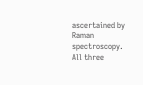ascertained by Raman spectroscopy. All three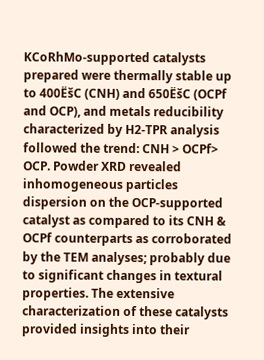KCoRhMo-supported catalysts prepared were thermally stable up to 400ËšC (CNH) and 650ËšC (OCPf and OCP), and metals reducibility characterized by H2-TPR analysis followed the trend: CNH > OCPf> OCP. Powder XRD revealed inhomogeneous particles dispersion on the OCP-supported catalyst as compared to its CNH & OCPf counterparts as corroborated by the TEM analyses; probably due to significant changes in textural properties. The extensive characterization of these catalysts provided insights into their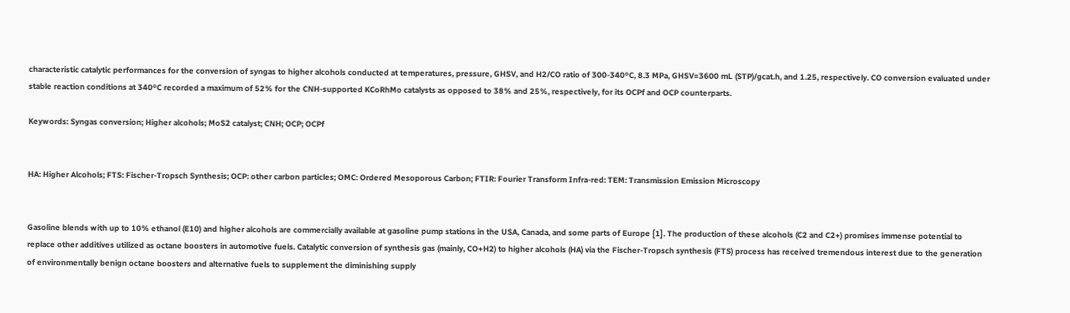characteristic catalytic performances for the conversion of syngas to higher alcohols conducted at temperatures, pressure, GHSV, and H2/CO ratio of 300-340ºC, 8.3 MPa, GHSV=3600 mL (STP)/gcat.h, and 1.25, respectively. CO conversion evaluated under stable reaction conditions at 340ºC recorded a maximum of 52% for the CNH-supported KCoRhMo catalysts as opposed to 38% and 25%, respectively, for its OCPf and OCP counterparts.

Keywords: Syngas conversion; Higher alcohols; MoS2 catalyst; CNH; OCP; OCPf


HA: Higher Alcohols; FTS: Fischer-Tropsch Synthesis; OCP: other carbon particles; OMC: Ordered Mesoporous Carbon; FTIR: Fourier Transform Infra-red: TEM: Transmission Emission Microscopy


Gasoline blends with up to 10% ethanol (E10) and higher alcohols are commercially available at gasoline pump stations in the USA, Canada, and some parts of Europe [1]. The production of these alcohols (C2 and C2+) promises immense potential to replace other additives utilized as octane boosters in automotive fuels. Catalytic conversion of synthesis gas (mainly, CO+H2) to higher alcohols (HA) via the Fischer-Tropsch synthesis (FTS) process has received tremendous interest due to the generation of environmentally benign octane boosters and alternative fuels to supplement the diminishing supply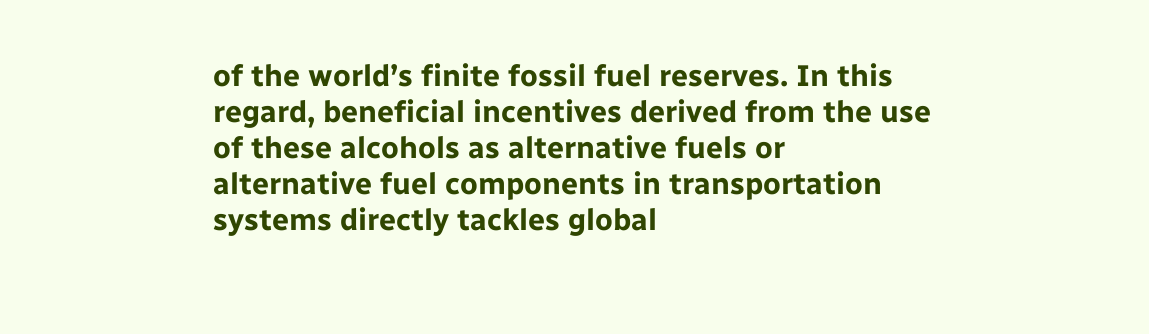of the world’s finite fossil fuel reserves. In this regard, beneficial incentives derived from the use of these alcohols as alternative fuels or alternative fuel components in transportation systems directly tackles global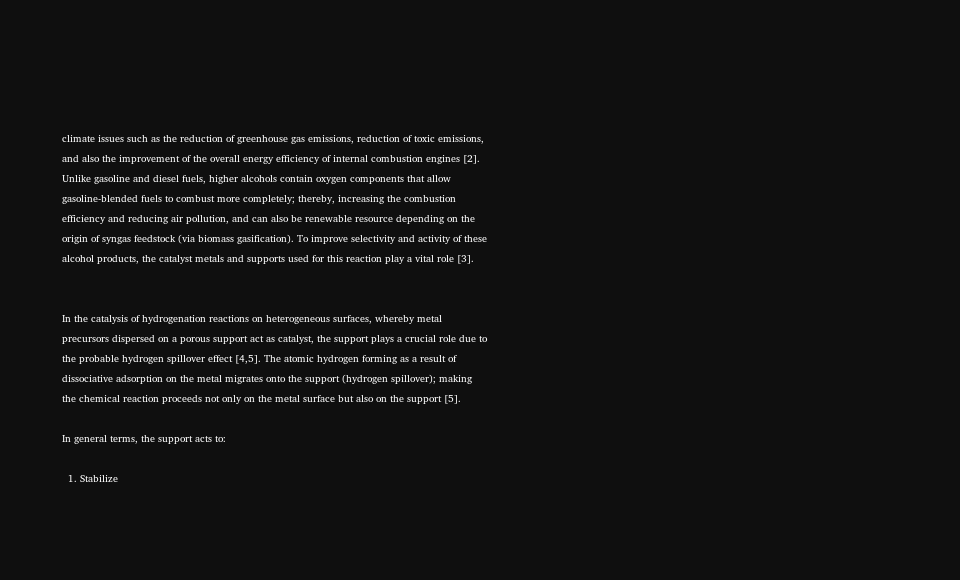climate issues such as the reduction of greenhouse gas emissions, reduction of toxic emissions, and also the improvement of the overall energy efficiency of internal combustion engines [2]. Unlike gasoline and diesel fuels, higher alcohols contain oxygen components that allow gasoline-blended fuels to combust more completely; thereby, increasing the combustion efficiency and reducing air pollution, and can also be renewable resource depending on the origin of syngas feedstock (via biomass gasification). To improve selectivity and activity of these alcohol products, the catalyst metals and supports used for this reaction play a vital role [3].


In the catalysis of hydrogenation reactions on heterogeneous surfaces, whereby metal precursors dispersed on a porous support act as catalyst, the support plays a crucial role due to the probable hydrogen spillover effect [4,5]. The atomic hydrogen forming as a result of dissociative adsorption on the metal migrates onto the support (hydrogen spillover); making the chemical reaction proceeds not only on the metal surface but also on the support [5].

In general terms, the support acts to:

  1. Stabilize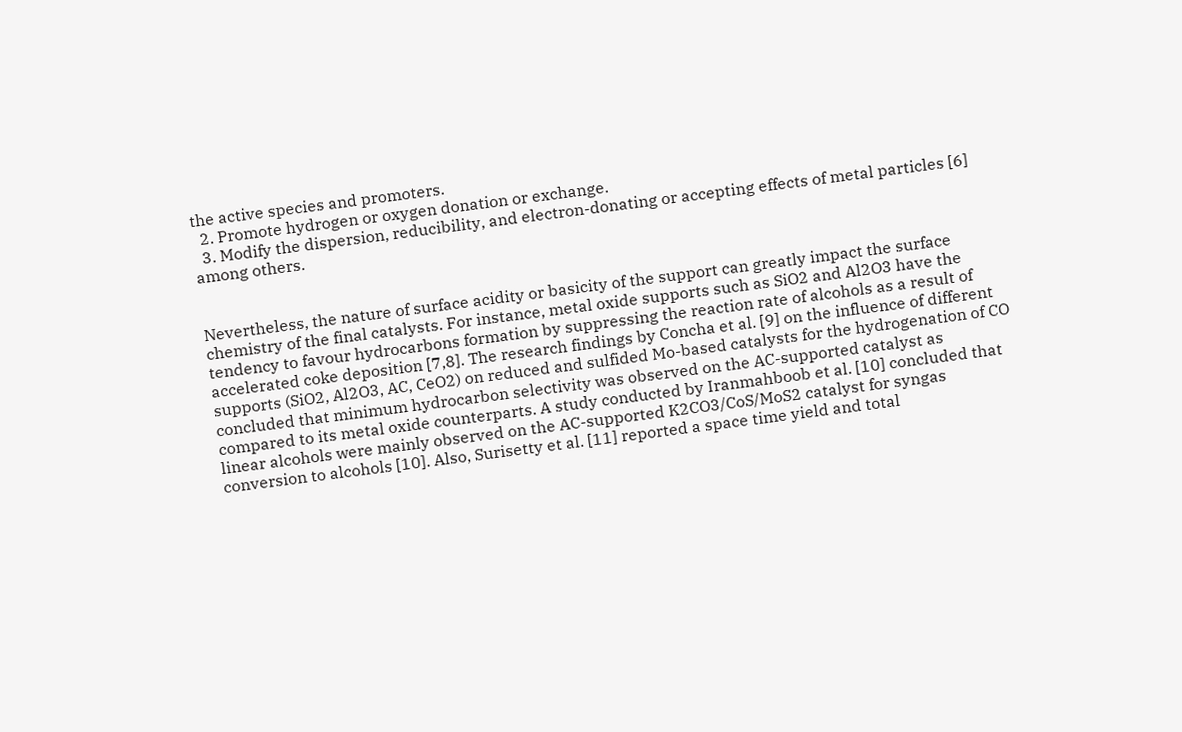the active species and promoters.
  2. Promote hydrogen or oxygen donation or exchange.
  3. Modify the dispersion, reducibility, and electron-donating or accepting effects of metal particles [6] among others.


Nevertheless, the nature of surface acidity or basicity of the support can greatly impact the surface chemistry of the final catalysts. For instance, metal oxide supports such as SiO2 and Al2O3 have the tendency to favour hydrocarbons formation by suppressing the reaction rate of alcohols as a result of accelerated coke deposition [7,8]. The research findings by Concha et al. [9] on the influence of different supports (SiO2, Al2O3, AC, CeO2) on reduced and sulfided Mo-based catalysts for the hydrogenation of CO concluded that minimum hydrocarbon selectivity was observed on the AC-supported catalyst as compared to its metal oxide counterparts. A study conducted by Iranmahboob et al. [10] concluded that linear alcohols were mainly observed on the AC-supported K2CO3/CoS/MoS2 catalyst for syngas conversion to alcohols [10]. Also, Surisetty et al. [11] reported a space time yield and total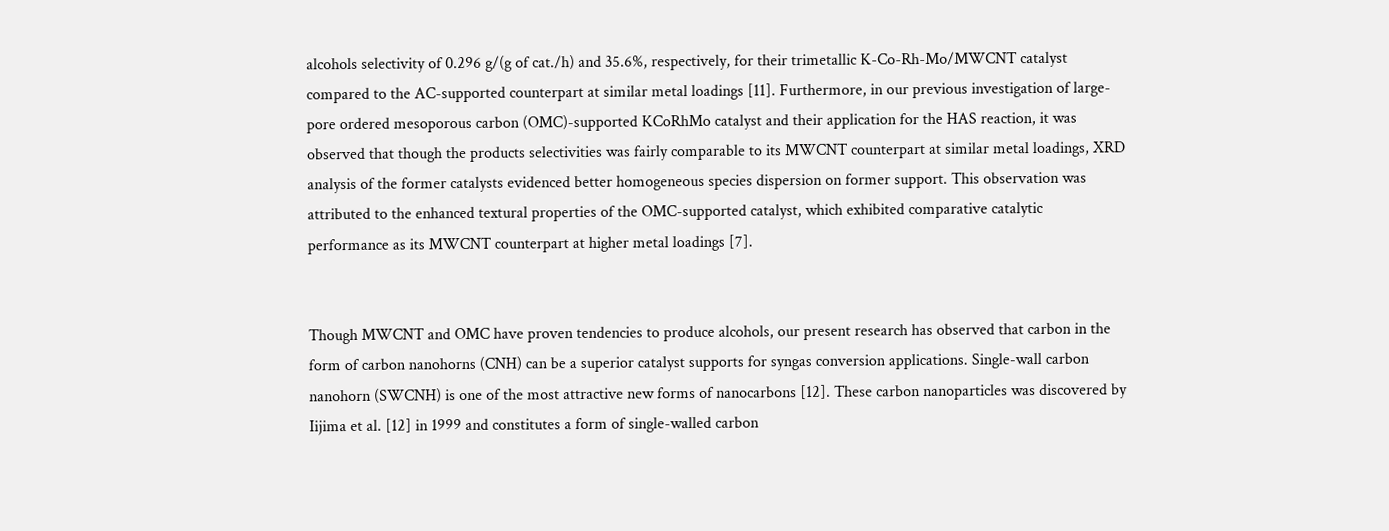alcohols selectivity of 0.296 g/(g of cat./h) and 35.6%, respectively, for their trimetallic K-Co-Rh-Mo/MWCNT catalyst compared to the AC-supported counterpart at similar metal loadings [11]. Furthermore, in our previous investigation of large-pore ordered mesoporous carbon (OMC)-supported KCoRhMo catalyst and their application for the HAS reaction, it was observed that though the products selectivities was fairly comparable to its MWCNT counterpart at similar metal loadings, XRD analysis of the former catalysts evidenced better homogeneous species dispersion on former support. This observation was attributed to the enhanced textural properties of the OMC-supported catalyst, which exhibited comparative catalytic performance as its MWCNT counterpart at higher metal loadings [7].


Though MWCNT and OMC have proven tendencies to produce alcohols, our present research has observed that carbon in the form of carbon nanohorns (CNH) can be a superior catalyst supports for syngas conversion applications. Single-wall carbon nanohorn (SWCNH) is one of the most attractive new forms of nanocarbons [12]. These carbon nanoparticles was discovered by Iijima et al. [12] in 1999 and constitutes a form of single-walled carbon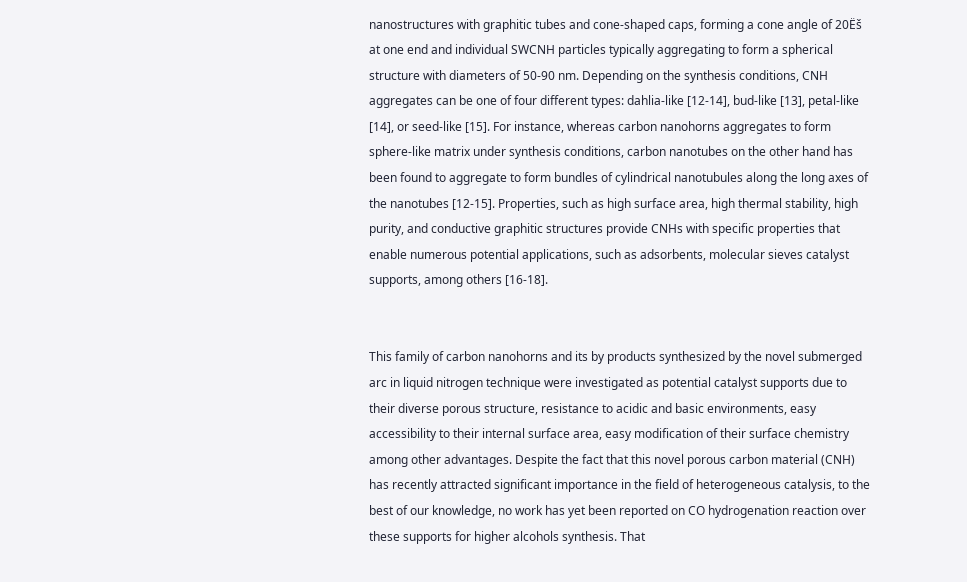nanostructures with graphitic tubes and cone-shaped caps, forming a cone angle of 20Ëš at one end and individual SWCNH particles typically aggregating to form a spherical structure with diameters of 50-90 nm. Depending on the synthesis conditions, CNH aggregates can be one of four different types: dahlia-like [12-14], bud-like [13], petal-like [14], or seed-like [15]. For instance, whereas carbon nanohorns aggregates to form sphere-like matrix under synthesis conditions, carbon nanotubes on the other hand has been found to aggregate to form bundles of cylindrical nanotubules along the long axes of the nanotubes [12-15]. Properties, such as high surface area, high thermal stability, high purity, and conductive graphitic structures provide CNHs with specific properties that enable numerous potential applications, such as adsorbents, molecular sieves catalyst supports, among others [16-18].


This family of carbon nanohorns and its by products synthesized by the novel submerged arc in liquid nitrogen technique were investigated as potential catalyst supports due to their diverse porous structure, resistance to acidic and basic environments, easy accessibility to their internal surface area, easy modification of their surface chemistry among other advantages. Despite the fact that this novel porous carbon material (CNH) has recently attracted significant importance in the field of heterogeneous catalysis, to the best of our knowledge, no work has yet been reported on CO hydrogenation reaction over these supports for higher alcohols synthesis. That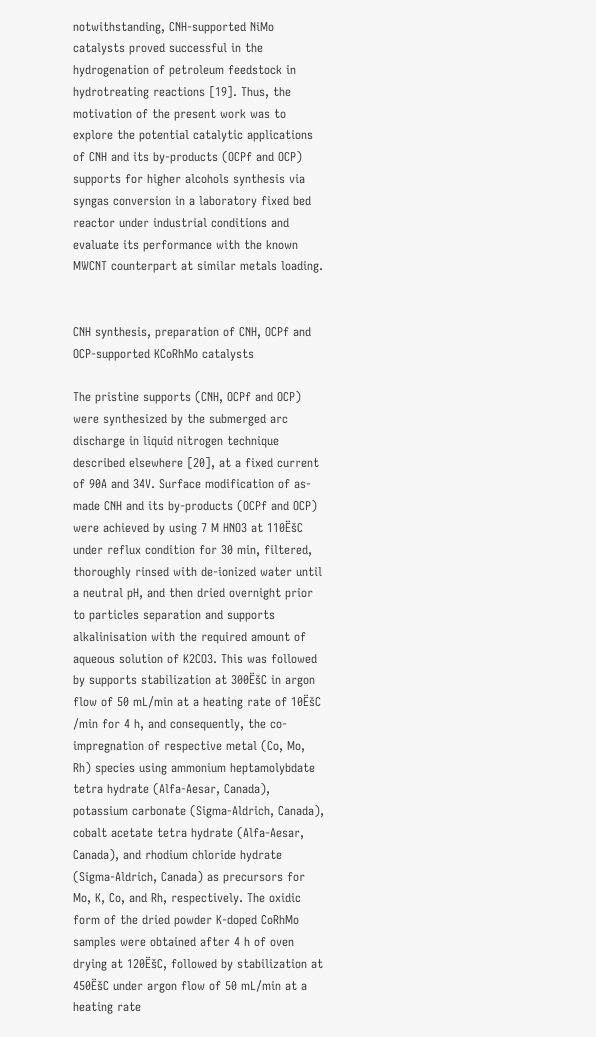notwithstanding, CNH-supported NiMo catalysts proved successful in the hydrogenation of petroleum feedstock in hydrotreating reactions [19]. Thus, the motivation of the present work was to explore the potential catalytic applications of CNH and its by-products (OCPf and OCP) supports for higher alcohols synthesis via syngas conversion in a laboratory fixed bed reactor under industrial conditions and evaluate its performance with the known MWCNT counterpart at similar metals loading.


CNH synthesis, preparation of CNH, OCPf and OCP-supported KCoRhMo catalysts

The pristine supports (CNH, OCPf and OCP) were synthesized by the submerged arc discharge in liquid nitrogen technique described elsewhere [20], at a fixed current of 90A and 34V. Surface modification of as-made CNH and its by-products (OCPf and OCP) were achieved by using 7 M HNO3 at 110ËšC under reflux condition for 30 min, filtered, thoroughly rinsed with de-ionized water until a neutral pH, and then dried overnight prior to particles separation and supports alkalinisation with the required amount of aqueous solution of K2CO3. This was followed by supports stabilization at 300ËšC in argon flow of 50 mL/min at a heating rate of 10ËšC /min for 4 h, and consequently, the co-impregnation of respective metal (Co, Mo, Rh) species using ammonium heptamolybdate tetra hydrate (Alfa-Aesar, Canada), potassium carbonate (Sigma-Aldrich, Canada), cobalt acetate tetra hydrate (Alfa-Aesar, Canada), and rhodium chloride hydrate (Sigma-Aldrich, Canada) as precursors for Mo, K, Co, and Rh, respectively. The oxidic form of the dried powder K-doped CoRhMo samples were obtained after 4 h of oven drying at 120ËšC, followed by stabilization at 450ËšC under argon flow of 50 mL/min at a heating rate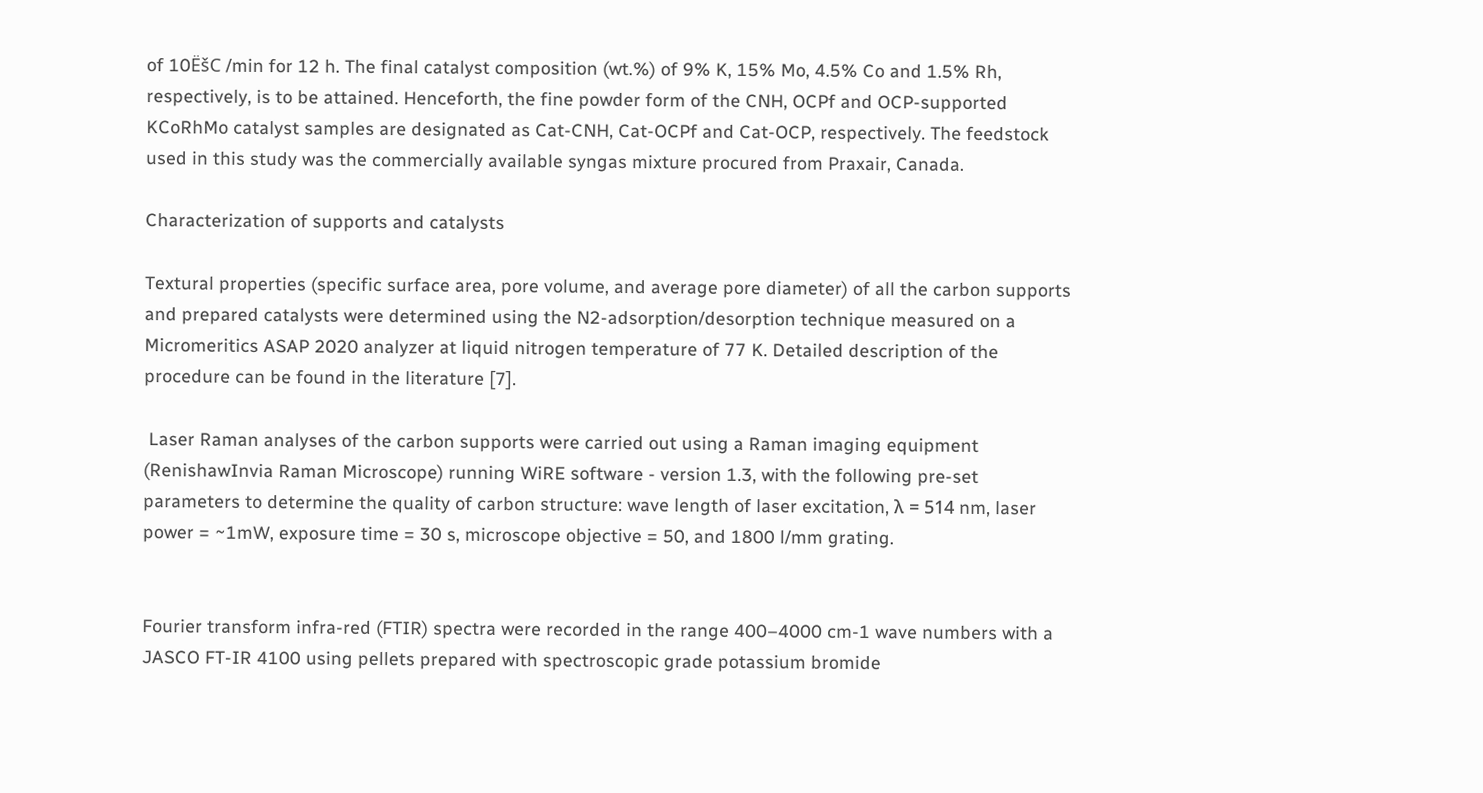of 10ËšC /min for 12 h. The final catalyst composition (wt.%) of 9% K, 15% Mo, 4.5% Co and 1.5% Rh, respectively, is to be attained. Henceforth, the fine powder form of the CNH, OCPf and OCP-supported KCoRhMo catalyst samples are designated as Cat-CNH, Cat-OCPf and Cat-OCP, respectively. The feedstock used in this study was the commercially available syngas mixture procured from Praxair, Canada.

Characterization of supports and catalysts

Textural properties (specific surface area, pore volume, and average pore diameter) of all the carbon supports and prepared catalysts were determined using the N2-adsorption/desorption technique measured on a Micromeritics ASAP 2020 analyzer at liquid nitrogen temperature of 77 K. Detailed description of the procedure can be found in the literature [7].

 Laser Raman analyses of the carbon supports were carried out using a Raman imaging equipment (RenishawInvia Raman Microscope) running WiRE software - version 1.3, with the following pre-set parameters to determine the quality of carbon structure: wave length of laser excitation, λ = 514 nm, laser power = ~1mW, exposure time = 30 s, microscope objective = 50, and 1800 l/mm grating.


Fourier transform infra-red (FTIR) spectra were recorded in the range 400–4000 cm-1 wave numbers with a JASCO FT-IR 4100 using pellets prepared with spectroscopic grade potassium bromide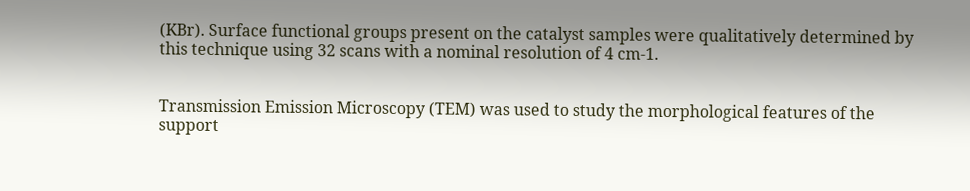(KBr). Surface functional groups present on the catalyst samples were qualitatively determined by this technique using 32 scans with a nominal resolution of 4 cm-1.


Transmission Emission Microscopy (TEM) was used to study the morphological features of the support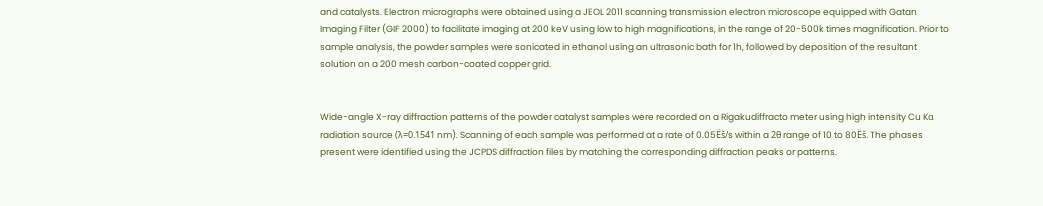and catalysts. Electron micrographs were obtained using a JEOL 2011 scanning transmission electron microscope equipped with Gatan Imaging Filter (GIF 2000) to facilitate imaging at 200 keV using low to high magnifications, in the range of 20-500k times magnification. Prior to sample analysis, the powder samples were sonicated in ethanol using an ultrasonic bath for 1h, followed by deposition of the resultant solution on a 200 mesh carbon-coated copper grid.


Wide-angle X-ray diffraction patterns of the powder catalyst samples were recorded on a Rigakudiffracto meter using high intensity Cu Kα radiation source (λ=0.1541 nm). Scanning of each sample was performed at a rate of 0.05Ëš/s within a 2θ range of 10 to 80Ëš. The phases present were identified using the JCPDS diffraction files by matching the corresponding diffraction peaks or patterns.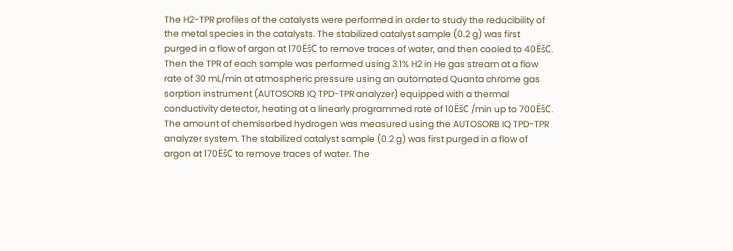The H2-TPR profiles of the catalysts were performed in order to study the reducibility of the metal species in the catalysts. The stabilized catalyst sample (0.2 g) was first purged in a flow of argon at 170ËšC to remove traces of water, and then cooled to 40ËšC. Then the TPR of each sample was performed using 3.1% H2 in He gas stream at a flow rate of 30 mL/min at atmospheric pressure using an automated Quanta chrome gas sorption instrument (AUTOSORB IQ TPD-TPR analyzer) equipped with a thermal conductivity detector, heating at a linearly programmed rate of 10ËšC /min up to 700ËšC. The amount of chemisorbed hydrogen was measured using the AUTOSORB IQ TPD-TPR analyzer system. The stabilized catalyst sample (0.2 g) was first purged in a flow of argon at 170ËšC to remove traces of water. The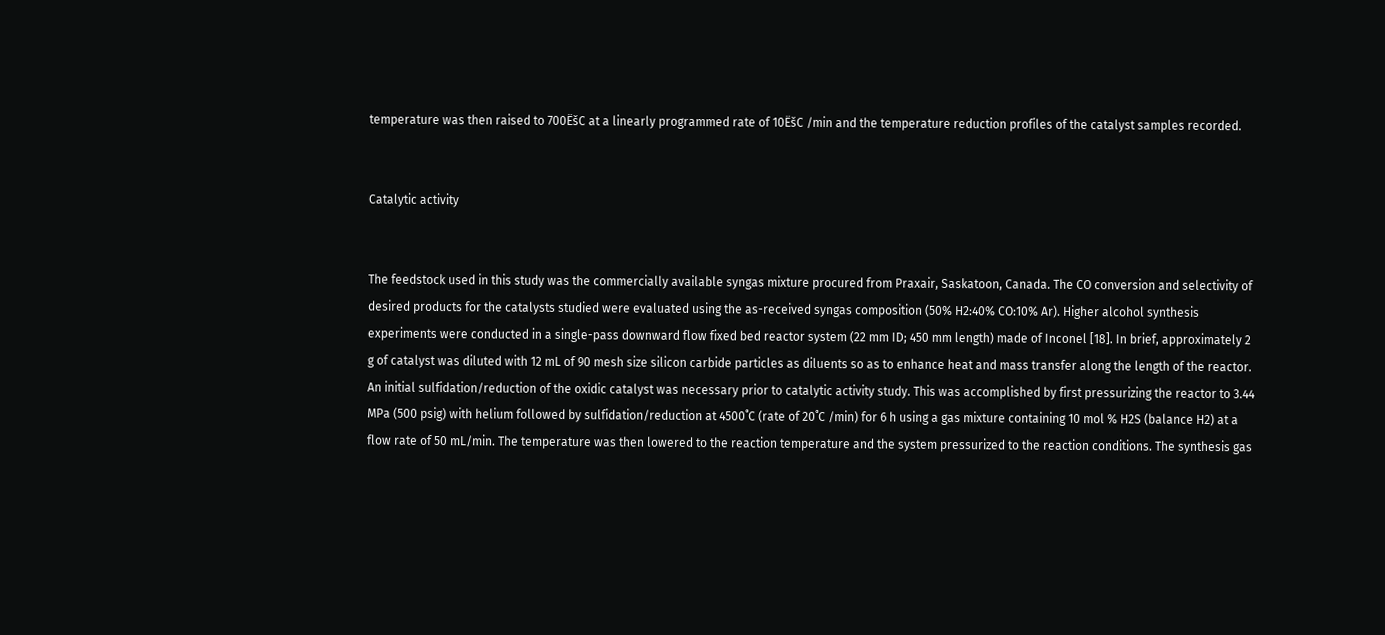temperature was then raised to 700ËšC at a linearly programmed rate of 10ËšC /min and the temperature reduction profiles of the catalyst samples recorded.


Catalytic activity


The feedstock used in this study was the commercially available syngas mixture procured from Praxair, Saskatoon, Canada. The CO conversion and selectivity of desired products for the catalysts studied were evaluated using the as-received syngas composition (50% H2:40% CO:10% Ar). Higher alcohol synthesis experiments were conducted in a single-pass downward flow fixed bed reactor system (22 mm ID; 450 mm length) made of Inconel [18]. In brief, approximately 2 g of catalyst was diluted with 12 mL of 90 mesh size silicon carbide particles as diluents so as to enhance heat and mass transfer along the length of the reactor. An initial sulfidation/reduction of the oxidic catalyst was necessary prior to catalytic activity study. This was accomplished by first pressurizing the reactor to 3.44 MPa (500 psig) with helium followed by sulfidation/reduction at 4500˚C (rate of 20˚C /min) for 6 h using a gas mixture containing 10 mol % H2S (balance H2) at a flow rate of 50 mL/min. The temperature was then lowered to the reaction temperature and the system pressurized to the reaction conditions. The synthesis gas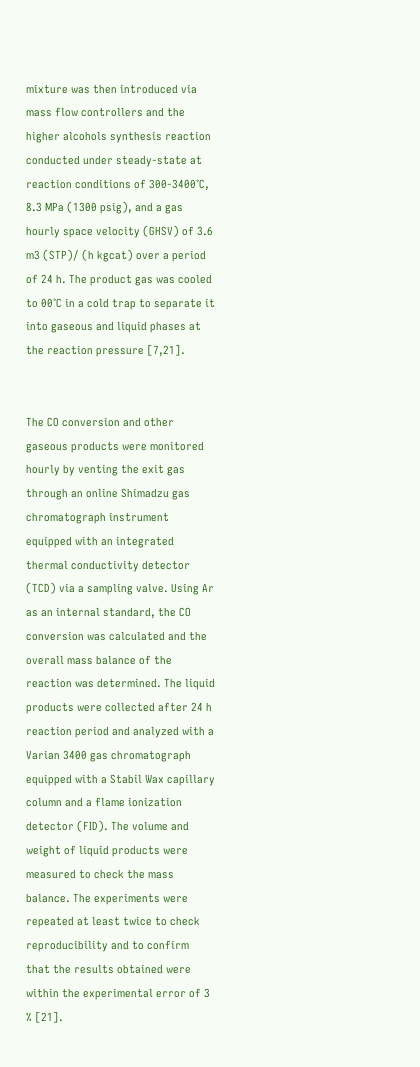mixture was then introduced via mass flow controllers and the higher alcohols synthesis reaction conducted under steady-state at reaction conditions of 300-3400˚C, 8.3 MPa (1300 psig), and a gas hourly space velocity (GHSV) of 3.6 m3 (STP)/ (h kgcat) over a period of 24 h. The product gas was cooled to 00˚C in a cold trap to separate it into gaseous and liquid phases at the reaction pressure [7,21].


The CO conversion and other gaseous products were monitored hourly by venting the exit gas through an online Shimadzu gas chromatograph instrument equipped with an integrated thermal conductivity detector (TCD) via a sampling valve. Using Ar as an internal standard, the CO conversion was calculated and the overall mass balance of the reaction was determined. The liquid products were collected after 24 h reaction period and analyzed with a Varian 3400 gas chromatograph equipped with a Stabil Wax capillary column and a flame ionization detector (FID). The volume and weight of liquid products were measured to check the mass balance. The experiments were repeated at least twice to check reproducibility and to confirm that the results obtained were within the experimental error of 3 % [21].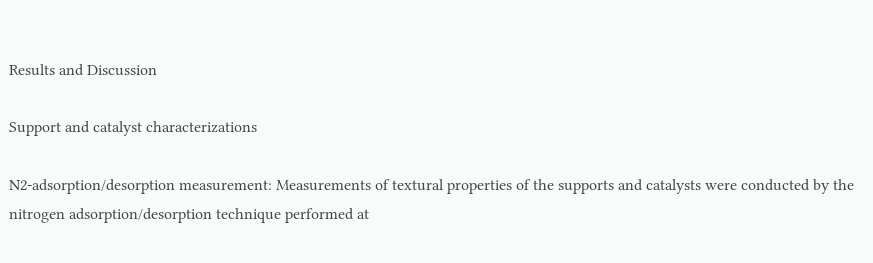Results and Discussion

Support and catalyst characterizations

N2-adsorption/desorption measurement: Measurements of textural properties of the supports and catalysts were conducted by the nitrogen adsorption/desorption technique performed at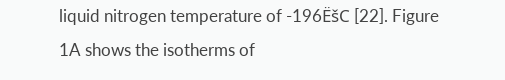liquid nitrogen temperature of -196ËšC [22]. Figure 1A shows the isotherms of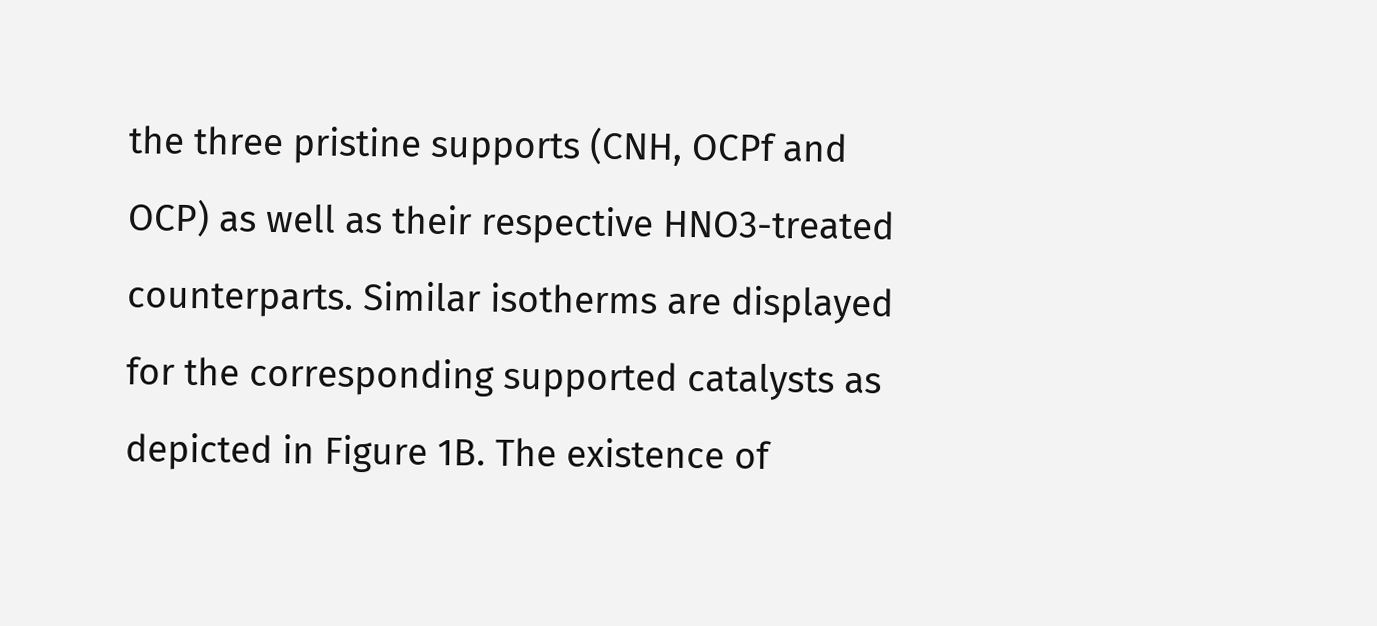the three pristine supports (CNH, OCPf and OCP) as well as their respective HNO3-treated counterparts. Similar isotherms are displayed for the corresponding supported catalysts as depicted in Figure 1B. The existence of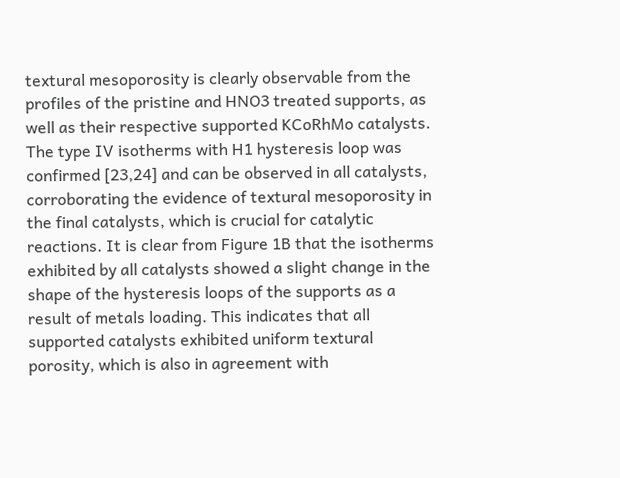textural mesoporosity is clearly observable from the profiles of the pristine and HNO3 treated supports, as well as their respective supported KCoRhMo catalysts. The type IV isotherms with H1 hysteresis loop was confirmed [23,24] and can be observed in all catalysts, corroborating the evidence of textural mesoporosity in the final catalysts, which is crucial for catalytic reactions. It is clear from Figure 1B that the isotherms exhibited by all catalysts showed a slight change in the shape of the hysteresis loops of the supports as a result of metals loading. This indicates that all supported catalysts exhibited uniform textural porosity, which is also in agreement with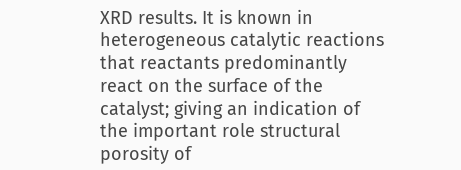XRD results. It is known in heterogeneous catalytic reactions that reactants predominantly react on the surface of the catalyst; giving an indication of the important role structural porosity of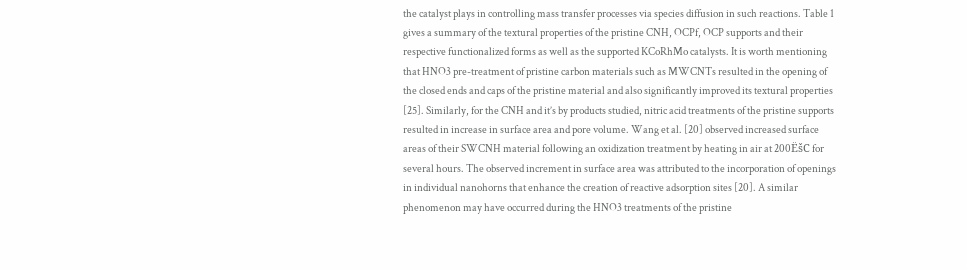the catalyst plays in controlling mass transfer processes via species diffusion in such reactions. Table 1 gives a summary of the textural properties of the pristine CNH, OCPf, OCP supports and their respective functionalized forms as well as the supported KCoRhMo catalysts. It is worth mentioning that HNO3 pre-treatment of pristine carbon materials such as MWCNTs resulted in the opening of the closed ends and caps of the pristine material and also significantly improved its textural properties [25]. Similarly, for the CNH and it’s by products studied, nitric acid treatments of the pristine supports resulted in increase in surface area and pore volume. Wang et al. [20] observed increased surface areas of their SWCNH material following an oxidization treatment by heating in air at 200ËšC for several hours. The observed increment in surface area was attributed to the incorporation of openings in individual nanohorns that enhance the creation of reactive adsorption sites [20]. A similar phenomenon may have occurred during the HNO3 treatments of the pristine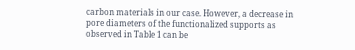carbon materials in our case. However, a decrease in pore diameters of the functionalized supports as observed in Table 1 can be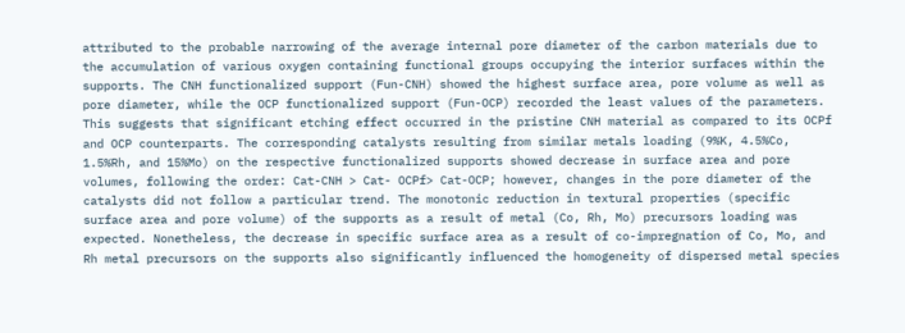attributed to the probable narrowing of the average internal pore diameter of the carbon materials due to the accumulation of various oxygen containing functional groups occupying the interior surfaces within the supports. The CNH functionalized support (Fun-CNH) showed the highest surface area, pore volume as well as pore diameter, while the OCP functionalized support (Fun-OCP) recorded the least values of the parameters. This suggests that significant etching effect occurred in the pristine CNH material as compared to its OCPf and OCP counterparts. The corresponding catalysts resulting from similar metals loading (9%K, 4.5%Co, 1.5%Rh, and 15%Mo) on the respective functionalized supports showed decrease in surface area and pore volumes, following the order: Cat-CNH > Cat- OCPf> Cat-OCP; however, changes in the pore diameter of the catalysts did not follow a particular trend. The monotonic reduction in textural properties (specific surface area and pore volume) of the supports as a result of metal (Co, Rh, Mo) precursors loading was expected. Nonetheless, the decrease in specific surface area as a result of co-impregnation of Co, Mo, and Rh metal precursors on the supports also significantly influenced the homogeneity of dispersed metal species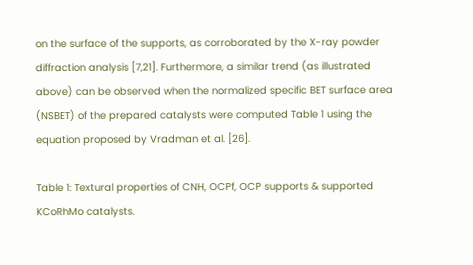on the surface of the supports, as corroborated by the X-ray powder diffraction analysis [7,21]. Furthermore, a similar trend (as illustrated above) can be observed when the normalized specific BET surface area (NSBET) of the prepared catalysts were computed Table 1 using the equation proposed by Vradman et al. [26].

Table 1: Textural properties of CNH, OCPf, OCP supports & supported KCoRhMo catalysts.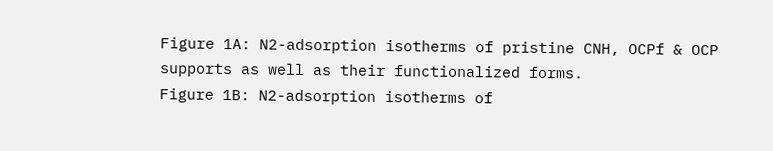Figure 1A: N2-adsorption isotherms of pristine CNH, OCPf & OCP supports as well as their functionalized forms.
Figure 1B: N2-adsorption isotherms of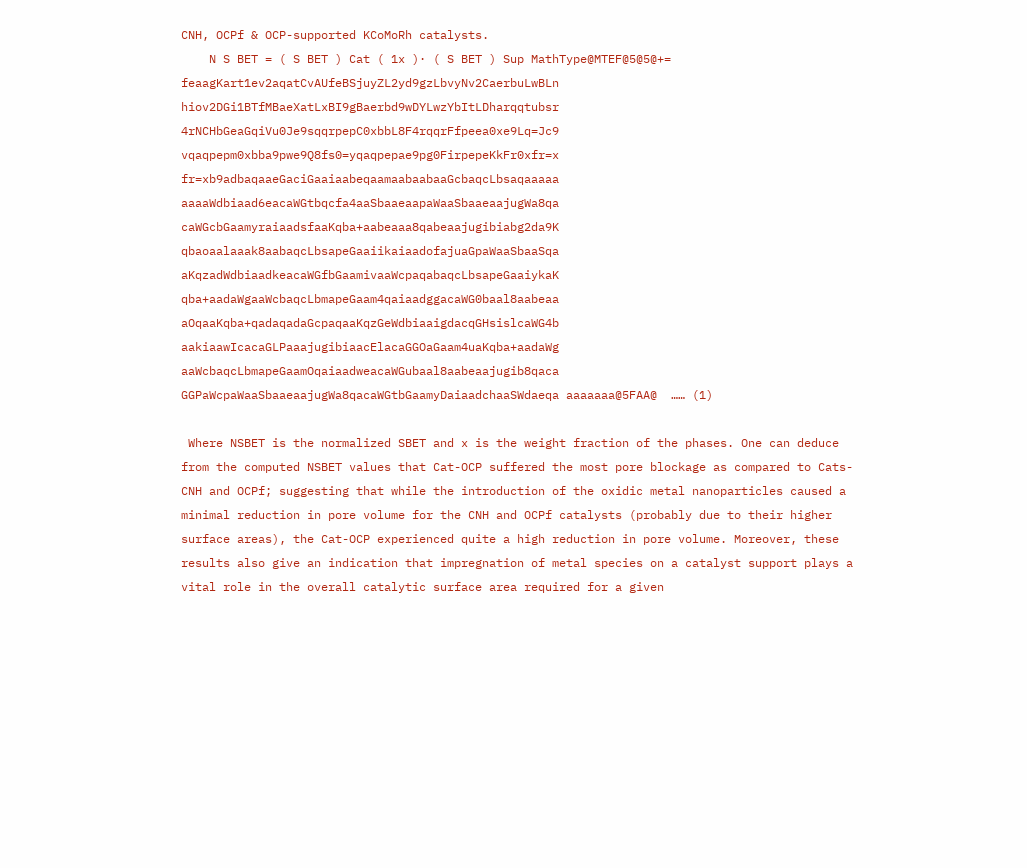CNH, OCPf & OCP-supported KCoMoRh catalysts.
    N S BET = ( S BET ) Cat ( 1x )· ( S BET ) Sup MathType@MTEF@5@5@+= feaagKart1ev2aqatCvAUfeBSjuyZL2yd9gzLbvyNv2CaerbuLwBLn hiov2DGi1BTfMBaeXatLxBI9gBaerbd9wDYLwzYbItLDharqqtubsr 4rNCHbGeaGqiVu0Je9sqqrpepC0xbbL8F4rqqrFfpeea0xe9Lq=Jc9 vqaqpepm0xbba9pwe9Q8fs0=yqaqpepae9pg0FirpepeKkFr0xfr=x fr=xb9adbaqaaeGaciGaaiaabeqaamaabaabaaGcbaqcLbsaqaaaaa aaaaWdbiaad6eacaWGtbqcfa4aaSbaaeaapaWaaSbaaeaajugWa8qa caWGcbGaamyraiaadsfaaKqba+aabeaaa8qabeaajugibiabg2da9K qbaoaalaaak8aabaqcLbsapeGaaiikaiaadofajuaGpaWaaSbaaSqa aKqzadWdbiaadkeacaWGfbGaamivaaWcpaqabaqcLbsapeGaaiykaK qba+aadaWgaaWcbaqcLbmapeGaam4qaiaadggacaWG0baal8aabeaa aOqaaKqba+qadaqadaGcpaqaaKqzGeWdbiaaigdacqGHsislcaWG4b aakiaawIcacaGLPaaajugibiaacElacaGGOaGaam4uaKqba+aadaWg aaWcbaqcLbmapeGaamOqaiaadweacaWGubaal8aabeaajugib8qaca GGPaWcpaWaaSbaaeaajugWa8qacaWGtbGaamyDaiaadchaaSWdaeqa aaaaaaa@5FAA@  …… (1)

 Where NSBET is the normalized SBET and x is the weight fraction of the phases. One can deduce from the computed NSBET values that Cat-OCP suffered the most pore blockage as compared to Cats-CNH and OCPf; suggesting that while the introduction of the oxidic metal nanoparticles caused a minimal reduction in pore volume for the CNH and OCPf catalysts (probably due to their higher surface areas), the Cat-OCP experienced quite a high reduction in pore volume. Moreover, these results also give an indication that impregnation of metal species on a catalyst support plays a vital role in the overall catalytic surface area required for a given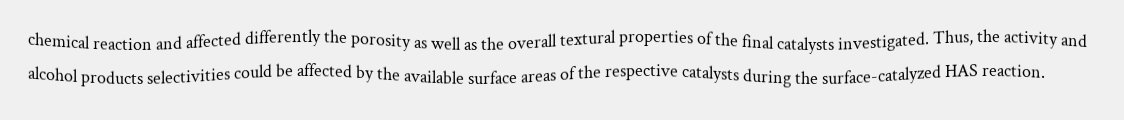chemical reaction and affected differently the porosity as well as the overall textural properties of the final catalysts investigated. Thus, the activity and alcohol products selectivities could be affected by the available surface areas of the respective catalysts during the surface-catalyzed HAS reaction.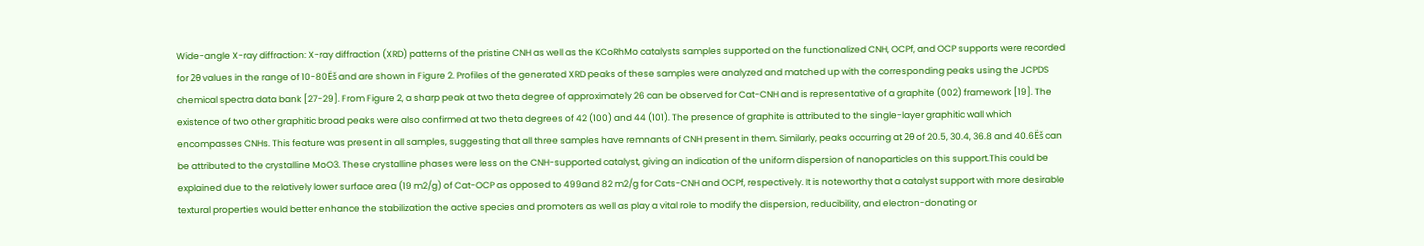Wide-angle X-ray diffraction: X-ray diffraction (XRD) patterns of the pristine CNH as well as the KCoRhMo catalysts samples supported on the functionalized CNH, OCPf, and OCP supports were recorded for 2θ values in the range of 10-80Ëš and are shown in Figure 2. Profiles of the generated XRD peaks of these samples were analyzed and matched up with the corresponding peaks using the JCPDS chemical spectra data bank [27-29]. From Figure 2, a sharp peak at two theta degree of approximately 26 can be observed for Cat-CNH and is representative of a graphite (002) framework [19]. The existence of two other graphitic broad peaks were also confirmed at two theta degrees of 42 (100) and 44 (101). The presence of graphite is attributed to the single-layer graphitic wall which encompasses CNHs. This feature was present in all samples, suggesting that all three samples have remnants of CNH present in them. Similarly, peaks occurring at 2θ of 20.5, 30.4, 36.8 and 40.6Ëš can be attributed to the crystalline MoO3. These crystalline phases were less on the CNH-supported catalyst, giving an indication of the uniform dispersion of nanoparticles on this support.This could be explained due to the relatively lower surface area (19 m2/g) of Cat-OCP as opposed to 499and 82 m2/g for Cats-CNH and OCPf, respectively. It is noteworthy that a catalyst support with more desirable textural properties would better enhance the stabilization the active species and promoters as well as play a vital role to modify the dispersion, reducibility, and electron-donating or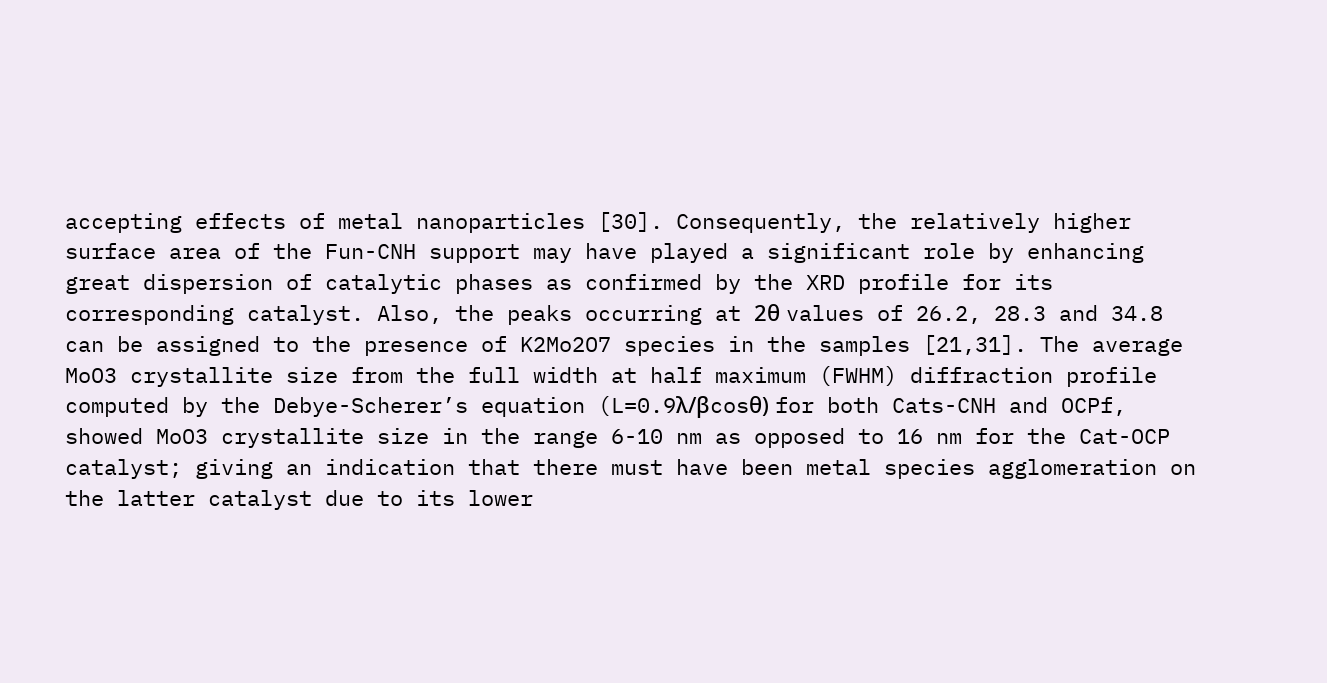accepting effects of metal nanoparticles [30]. Consequently, the relatively higher surface area of the Fun-CNH support may have played a significant role by enhancing great dispersion of catalytic phases as confirmed by the XRD profile for its corresponding catalyst. Also, the peaks occurring at 2θ values of 26.2, 28.3 and 34.8 can be assigned to the presence of K2Mo2O7 species in the samples [21,31]. The average MoO3 crystallite size from the full width at half maximum (FWHM) diffraction profile computed by the Debye-Scherer’s equation (L=0.9λ/βcosθ) for both Cats-CNH and OCPf, showed MoO3 crystallite size in the range 6-10 nm as opposed to 16 nm for the Cat-OCP catalyst; giving an indication that there must have been metal species agglomeration on the latter catalyst due to its lower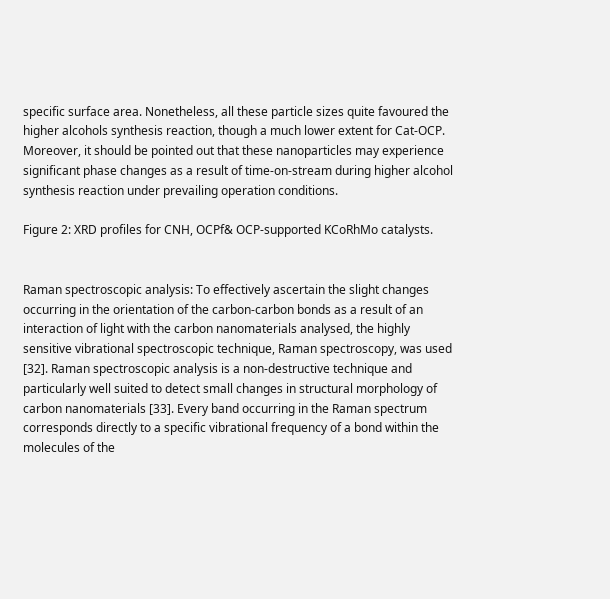specific surface area. Nonetheless, all these particle sizes quite favoured the higher alcohols synthesis reaction, though a much lower extent for Cat-OCP. Moreover, it should be pointed out that these nanoparticles may experience significant phase changes as a result of time-on-stream during higher alcohol synthesis reaction under prevailing operation conditions.

Figure 2: XRD profiles for CNH, OCPf& OCP-supported KCoRhMo catalysts.


Raman spectroscopic analysis: To effectively ascertain the slight changes occurring in the orientation of the carbon-carbon bonds as a result of an interaction of light with the carbon nanomaterials analysed, the highly sensitive vibrational spectroscopic technique, Raman spectroscopy, was used [32]. Raman spectroscopic analysis is a non-destructive technique and particularly well suited to detect small changes in structural morphology of carbon nanomaterials [33]. Every band occurring in the Raman spectrum corresponds directly to a specific vibrational frequency of a bond within the molecules of the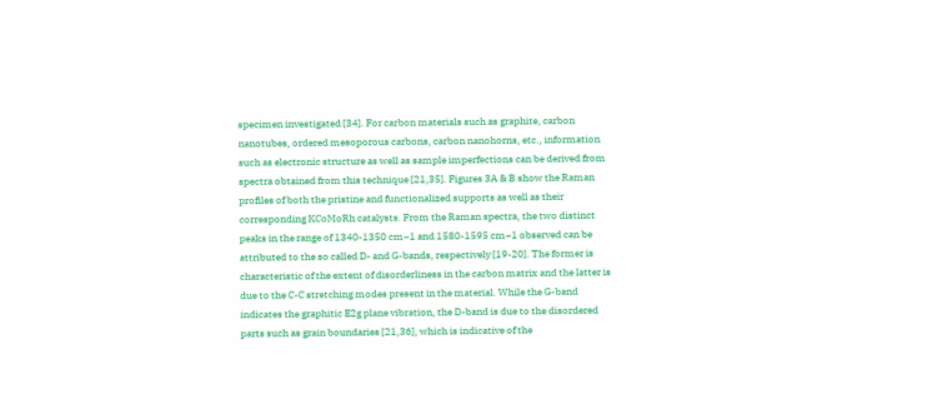specimen investigated [34]. For carbon materials such as graphite, carbon nanotubes, ordered mesoporous carbons, carbon nanohorns, etc., information such as electronic structure as well as sample imperfections can be derived from spectra obtained from this technique [21,35]. Figures 3A & B show the Raman profiles of both the pristine and functionalized supports as well as their corresponding KCoMoRh catalysts. From the Raman spectra, the two distinct peaks in the range of 1340-1350 cm−1 and 1580-1595 cm−1 observed can be attributed to the so called D- and G-bands, respectively [19-20]. The former is characteristic of the extent of disorderliness in the carbon matrix and the latter is due to the C-C stretching modes present in the material. While the G-band indicates the graphitic E2g plane vibration, the D-band is due to the disordered parts such as grain boundaries [21,36], which is indicative of the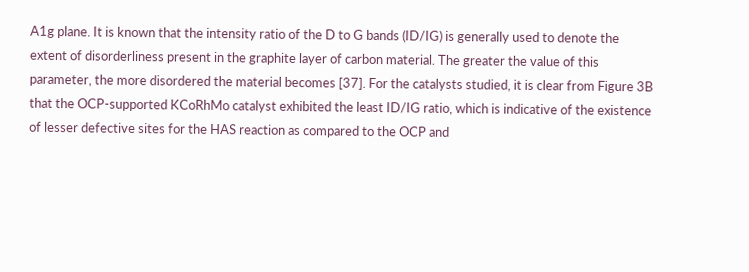A1g plane. It is known that the intensity ratio of the D to G bands (ID/IG) is generally used to denote the extent of disorderliness present in the graphite layer of carbon material. The greater the value of this parameter, the more disordered the material becomes [37]. For the catalysts studied, it is clear from Figure 3B that the OCP-supported KCoRhMo catalyst exhibited the least ID/IG ratio, which is indicative of the existence of lesser defective sites for the HAS reaction as compared to the OCP and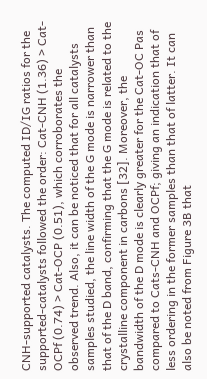CNH-supported catalysts. The computed ID/IG ratios for the supported-catalysts followed the order: Cat-CNH (1.36) > Cat-OCPf (0.74) > Cat-OCP (0.51), which corroborates the observed trend. Also, it can be noticed that for all catalysts samples studied, the line width of the G mode is narrower than that of the D band, confirming that the G mode is related to the crystalline component in carbons [32]. Moreover, the bandwidth of the D mode is clearly greater for the Cat-OC Pas compared to Cats-CNH and OCPf; giving an indication that of less ordering in the former samples than that of latter. It can also be noted from Figure 3B that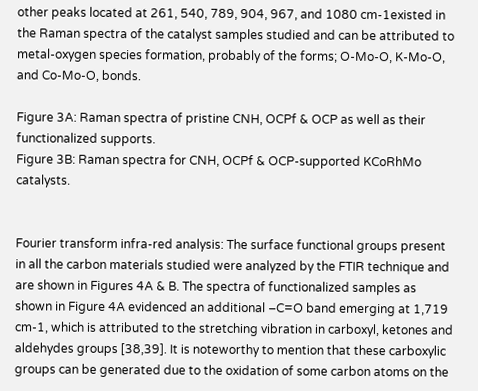other peaks located at 261, 540, 789, 904, 967, and 1080 cm-1existed in the Raman spectra of the catalyst samples studied and can be attributed to metal-oxygen species formation, probably of the forms; O-Mo-O, K-Mo-O, and Co-Mo-O, bonds.

Figure 3A: Raman spectra of pristine CNH, OCPf & OCP as well as their functionalized supports.
Figure 3B: Raman spectra for CNH, OCPf & OCP-supported KCoRhMo catalysts.


Fourier transform infra-red analysis: The surface functional groups present in all the carbon materials studied were analyzed by the FTIR technique and are shown in Figures 4A & B. The spectra of functionalized samples as shown in Figure 4A evidenced an additional –C=O band emerging at 1,719 cm-1, which is attributed to the stretching vibration in carboxyl, ketones and aldehydes groups [38,39]. It is noteworthy to mention that these carboxylic groups can be generated due to the oxidation of some carbon atoms on the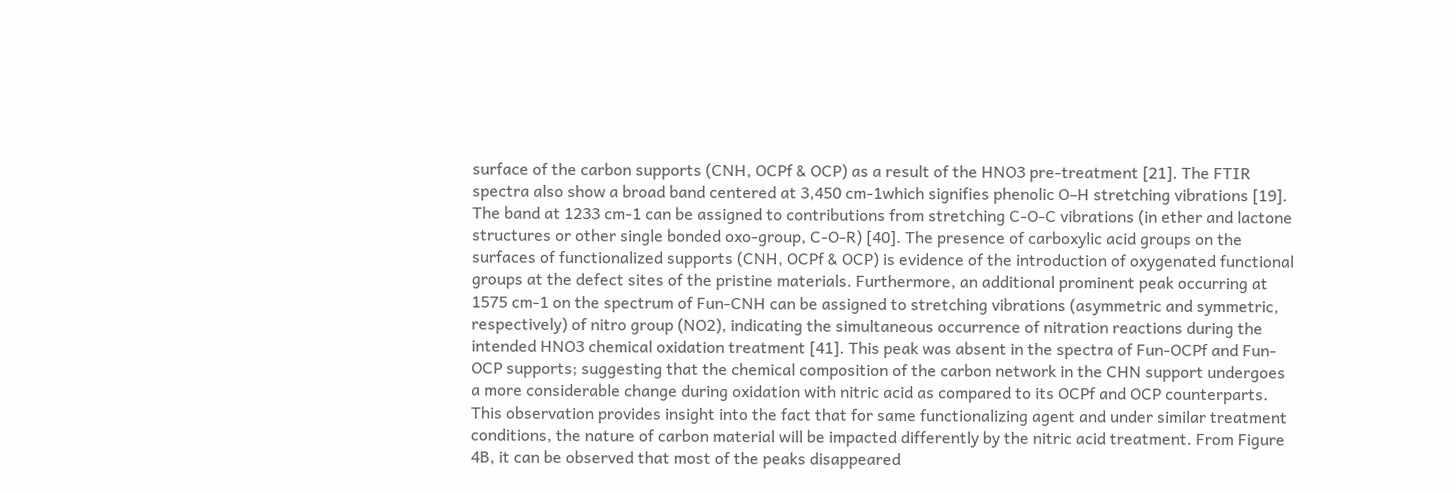surface of the carbon supports (CNH, OCPf & OCP) as a result of the HNO3 pre-treatment [21]. The FTIR spectra also show a broad band centered at 3,450 cm-1which signifies phenolic O–H stretching vibrations [19]. The band at 1233 cm-1 can be assigned to contributions from stretching C-O-C vibrations (in ether and lactone structures or other single bonded oxo-group, C-O-R) [40]. The presence of carboxylic acid groups on the surfaces of functionalized supports (CNH, OCPf & OCP) is evidence of the introduction of oxygenated functional groups at the defect sites of the pristine materials. Furthermore, an additional prominent peak occurring at 1575 cm-1 on the spectrum of Fun-CNH can be assigned to stretching vibrations (asymmetric and symmetric, respectively) of nitro group (NO2), indicating the simultaneous occurrence of nitration reactions during the intended HNO3 chemical oxidation treatment [41]. This peak was absent in the spectra of Fun-OCPf and Fun-OCP supports; suggesting that the chemical composition of the carbon network in the CHN support undergoes a more considerable change during oxidation with nitric acid as compared to its OCPf and OCP counterparts. This observation provides insight into the fact that for same functionalizing agent and under similar treatment conditions, the nature of carbon material will be impacted differently by the nitric acid treatment. From Figure 4B, it can be observed that most of the peaks disappeared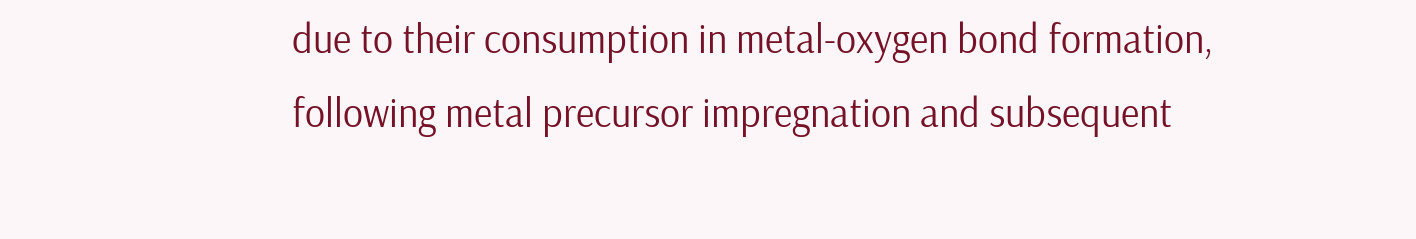due to their consumption in metal-oxygen bond formation, following metal precursor impregnation and subsequent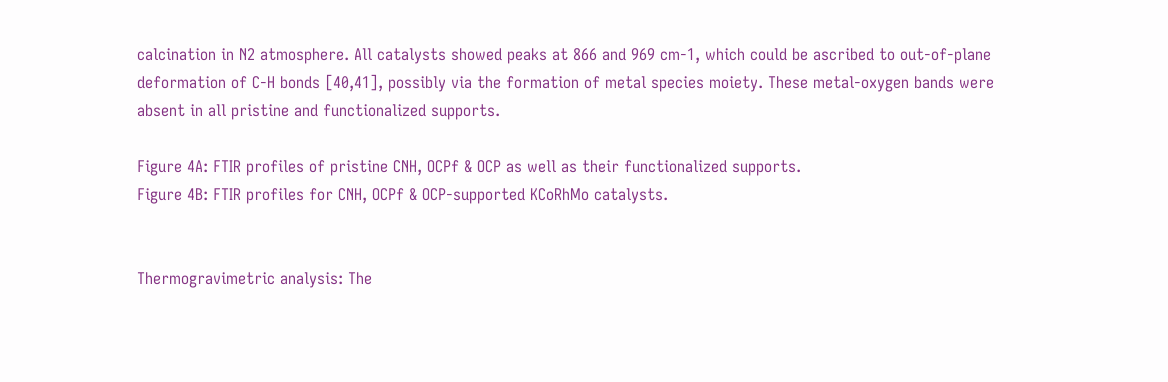calcination in N2 atmosphere. All catalysts showed peaks at 866 and 969 cm-1, which could be ascribed to out-of-plane deformation of C-H bonds [40,41], possibly via the formation of metal species moiety. These metal-oxygen bands were absent in all pristine and functionalized supports.

Figure 4A: FTIR profiles of pristine CNH, OCPf & OCP as well as their functionalized supports.
Figure 4B: FTIR profiles for CNH, OCPf & OCP-supported KCoRhMo catalysts.


Thermogravimetric analysis: The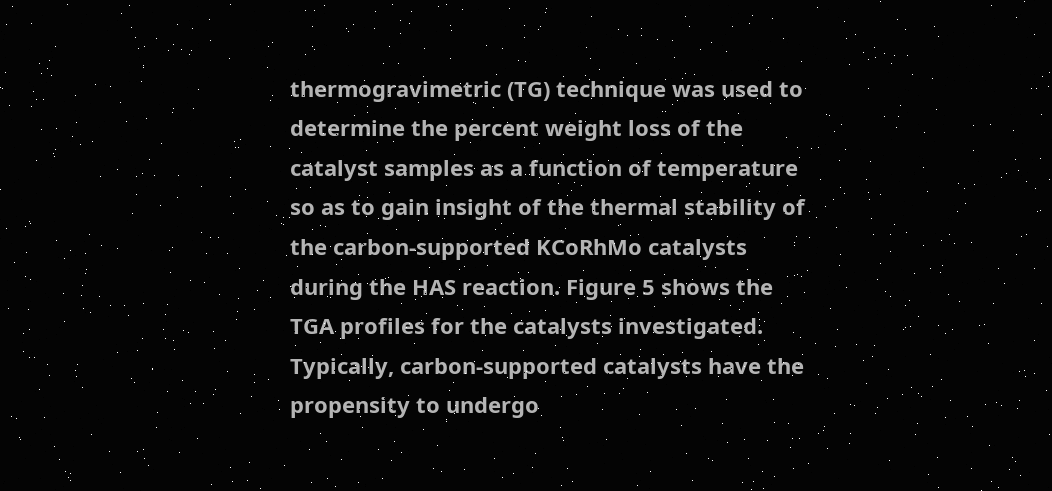thermogravimetric (TG) technique was used to determine the percent weight loss of the catalyst samples as a function of temperature so as to gain insight of the thermal stability of the carbon-supported KCoRhMo catalysts during the HAS reaction. Figure 5 shows the TGA profiles for the catalysts investigated. Typically, carbon-supported catalysts have the propensity to undergo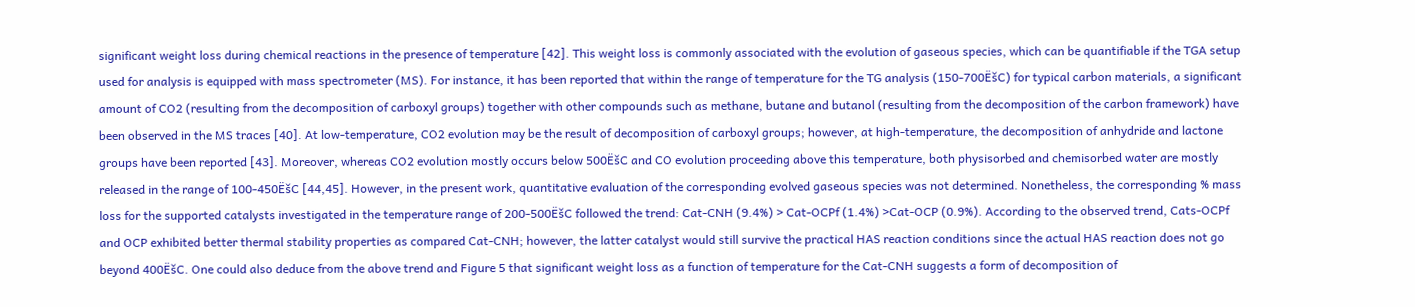significant weight loss during chemical reactions in the presence of temperature [42]. This weight loss is commonly associated with the evolution of gaseous species, which can be quantifiable if the TGA setup used for analysis is equipped with mass spectrometer (MS). For instance, it has been reported that within the range of temperature for the TG analysis (150-700ËšC) for typical carbon materials, a significant amount of CO2 (resulting from the decomposition of carboxyl groups) together with other compounds such as methane, butane and butanol (resulting from the decomposition of the carbon framework) have been observed in the MS traces [40]. At low-temperature, CO2 evolution may be the result of decomposition of carboxyl groups; however, at high-temperature, the decomposition of anhydride and lactone groups have been reported [43]. Moreover, whereas CO2 evolution mostly occurs below 500ËšC and CO evolution proceeding above this temperature, both physisorbed and chemisorbed water are mostly released in the range of 100-450ËšC [44,45]. However, in the present work, quantitative evaluation of the corresponding evolved gaseous species was not determined. Nonetheless, the corresponding % mass loss for the supported catalysts investigated in the temperature range of 200-500ËšC followed the trend: Cat-CNH (9.4%) > Cat-OCPf (1.4%) >Cat-OCP (0.9%). According to the observed trend, Cats-OCPf and OCP exhibited better thermal stability properties as compared Cat-CNH; however, the latter catalyst would still survive the practical HAS reaction conditions since the actual HAS reaction does not go beyond 400ËšC. One could also deduce from the above trend and Figure 5 that significant weight loss as a function of temperature for the Cat-CNH suggests a form of decomposition of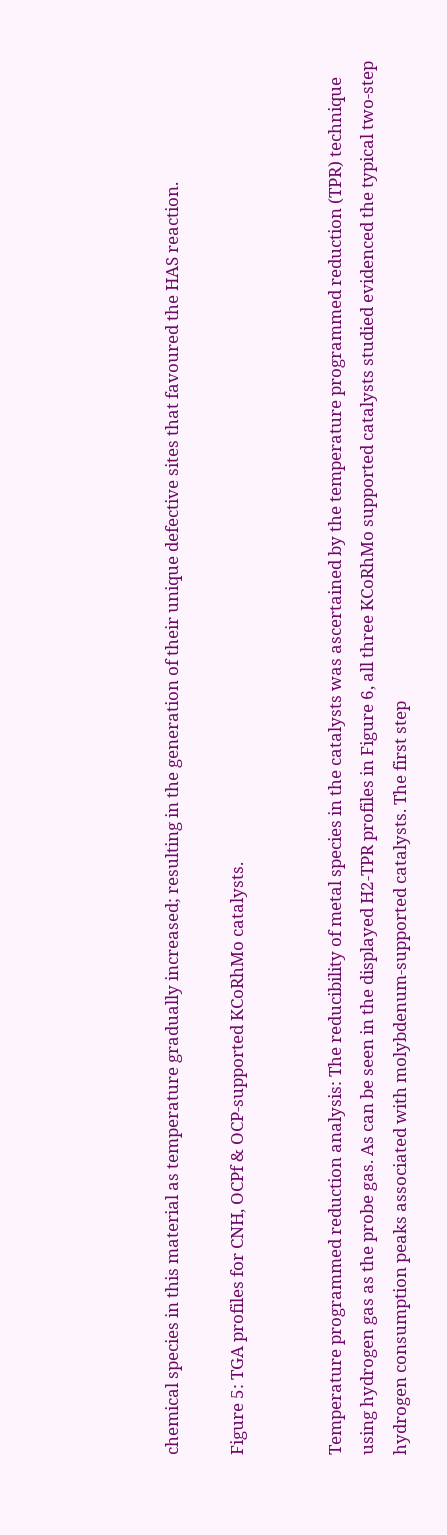chemical species in this material as temperature gradually increased; resulting in the generation of their unique defective sites that favoured the HAS reaction.

Figure 5: TGA profiles for CNH, OCPf & OCP-supported KCoRhMo catalysts.


Temperature programmed reduction analysis: The reducibility of metal species in the catalysts was ascertained by the temperature programmed reduction (TPR) technique using hydrogen gas as the probe gas. As can be seen in the displayed H2-TPR profiles in Figure 6, all three KCoRhMo supported catalysts studied evidenced the typical two-step hydrogen consumption peaks associated with molybdenum-supported catalysts. The first step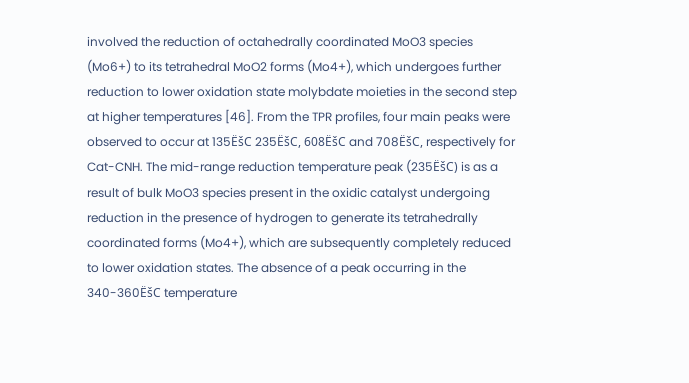involved the reduction of octahedrally coordinated MoO3 species (Mo6+) to its tetrahedral MoO2 forms (Mo4+), which undergoes further reduction to lower oxidation state molybdate moieties in the second step at higher temperatures [46]. From the TPR profiles, four main peaks were observed to occur at 135ËšC 235ËšC, 608ËšC and 708ËšC, respectively for Cat-CNH. The mid-range reduction temperature peak (235ËšC) is as a result of bulk MoO3 species present in the oxidic catalyst undergoing reduction in the presence of hydrogen to generate its tetrahedrally coordinated forms (Mo4+), which are subsequently completely reduced to lower oxidation states. The absence of a peak occurring in the 340-360ËšC temperature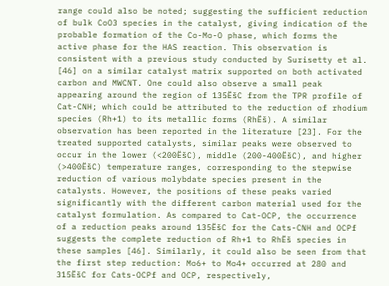range could also be noted; suggesting the sufficient reduction of bulk CoO3 species in the catalyst, giving indication of the probable formation of the Co-Mo-O phase, which forms the active phase for the HAS reaction. This observation is consistent with a previous study conducted by Surisetty et al. [46] on a similar catalyst matrix supported on both activated carbon and MWCNT. One could also observe a small peak appearing around the region of 135ËšC from the TPR profile of Cat-CNH; which could be attributed to the reduction of rhodium species (Rh+1) to its metallic forms (RhËš). A similar observation has been reported in the literature [23]. For the treated supported catalysts, similar peaks were observed to occur in the lower (<200ËšC), middle (200-400ËšC), and higher (>400ËšC) temperature ranges, corresponding to the stepwise reduction of various molybdate species present in the catalysts. However, the positions of these peaks varied significantly with the different carbon material used for the catalyst formulation. As compared to Cat-OCP, the occurrence of a reduction peaks around 135ËšC for the Cats-CNH and OCPf suggests the complete reduction of Rh+1 to RhËš species in these samples [46]. Similarly, it could also be seen from that the first step reduction: Mo6+ to Mo4+ occurred at 280 and 315ËšC for Cats-OCPf and OCP, respectively,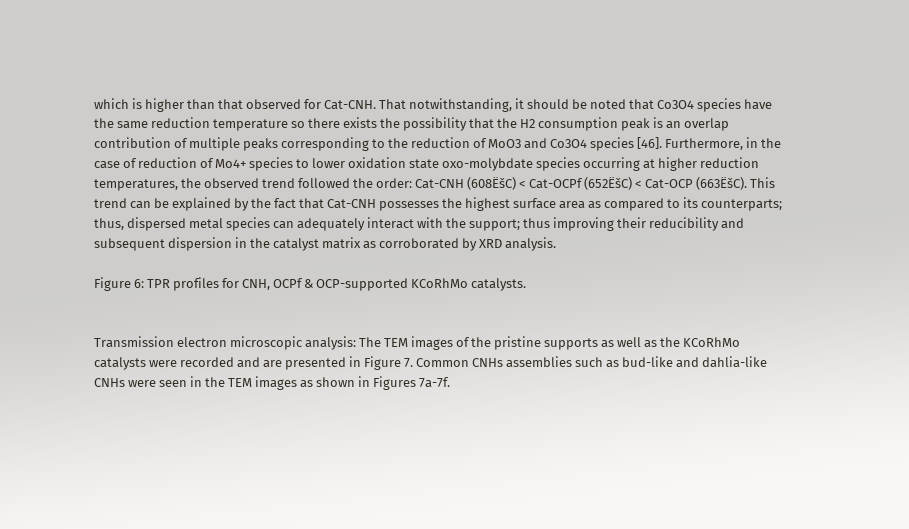which is higher than that observed for Cat-CNH. That notwithstanding, it should be noted that Co3O4 species have the same reduction temperature so there exists the possibility that the H2 consumption peak is an overlap contribution of multiple peaks corresponding to the reduction of MoO3 and Co3O4 species [46]. Furthermore, in the case of reduction of Mo4+ species to lower oxidation state oxo-molybdate species occurring at higher reduction temperatures, the observed trend followed the order: Cat-CNH (608ËšC) < Cat-OCPf (652ËšC) < Cat-OCP (663ËšC). This trend can be explained by the fact that Cat-CNH possesses the highest surface area as compared to its counterparts; thus, dispersed metal species can adequately interact with the support; thus improving their reducibility and subsequent dispersion in the catalyst matrix as corroborated by XRD analysis.

Figure 6: TPR profiles for CNH, OCPf & OCP-supported KCoRhMo catalysts.


Transmission electron microscopic analysis: The TEM images of the pristine supports as well as the KCoRhMo catalysts were recorded and are presented in Figure 7. Common CNHs assemblies such as bud-like and dahlia-like CNHs were seen in the TEM images as shown in Figures 7a-7f.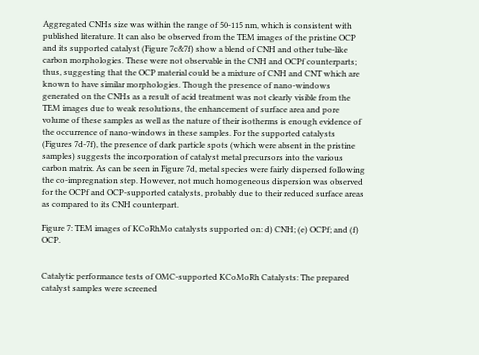Aggregated CNHs size was within the range of 50-115 nm, which is consistent with published literature. It can also be observed from the TEM images of the pristine OCP and its supported catalyst (Figure 7c&7f) show a blend of CNH and other tube-like carbon morphologies. These were not observable in the CNH and OCPf counterparts; thus, suggesting that the OCP material could be a mixture of CNH and CNT which are known to have similar morphologies. Though the presence of nano-windows generated on the CNHs as a result of acid treatment was not clearly visible from the TEM images due to weak resolutions, the enhancement of surface area and pore volume of these samples as well as the nature of their isotherms is enough evidence of the occurrence of nano-windows in these samples. For the supported catalysts (Figures 7d-7f), the presence of dark particle spots (which were absent in the pristine samples) suggests the incorporation of catalyst metal precursors into the various carbon matrix. As can be seen in Figure 7d, metal species were fairly dispersed following the co-impregnation step. However, not much homogeneous dispersion was observed for the OCPf and OCP-supported catalysts, probably due to their reduced surface areas as compared to its CNH counterpart.

Figure 7: TEM images of KCoRhMo catalysts supported on: d) CNH; (e) OCPf; and (f) OCP.


Catalytic performance tests of OMC-supported KCoMoRh Catalysts: The prepared catalyst samples were screened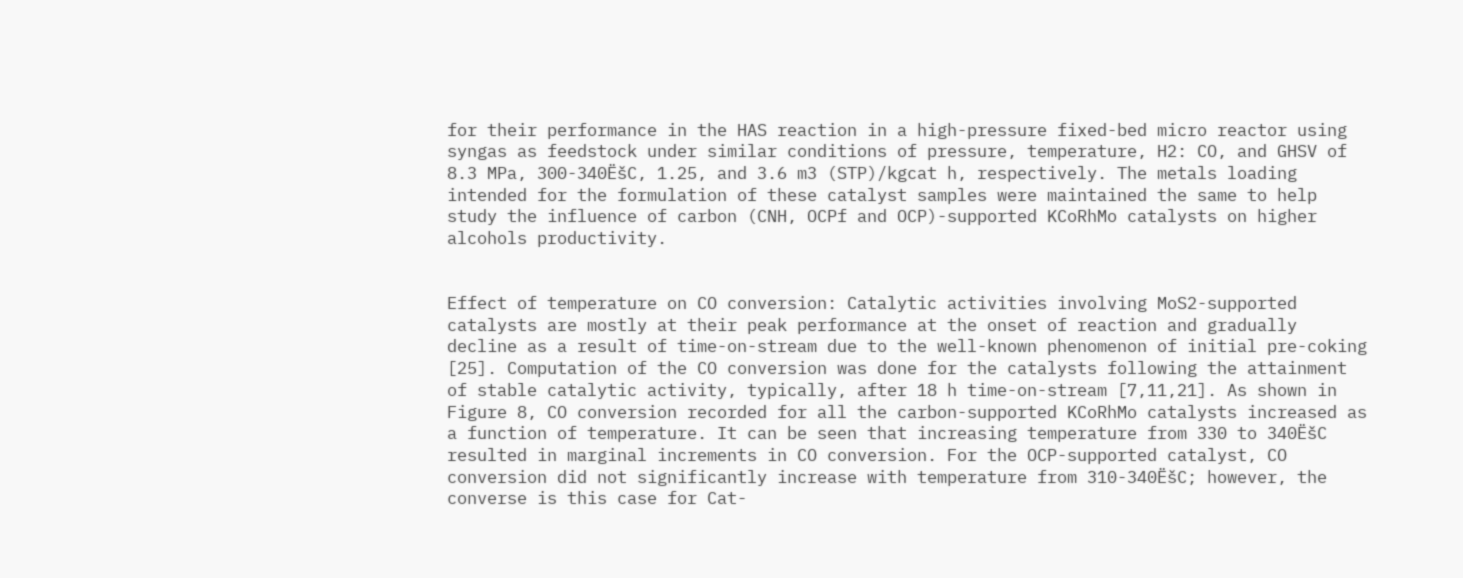for their performance in the HAS reaction in a high-pressure fixed-bed micro reactor using syngas as feedstock under similar conditions of pressure, temperature, H2: CO, and GHSV of 8.3 MPa, 300-340ËšC, 1.25, and 3.6 m3 (STP)/kgcat h, respectively. The metals loading intended for the formulation of these catalyst samples were maintained the same to help study the influence of carbon (CNH, OCPf and OCP)-supported KCoRhMo catalysts on higher alcohols productivity.


Effect of temperature on CO conversion: Catalytic activities involving MoS2-supported catalysts are mostly at their peak performance at the onset of reaction and gradually decline as a result of time-on-stream due to the well-known phenomenon of initial pre-coking [25]. Computation of the CO conversion was done for the catalysts following the attainment of stable catalytic activity, typically, after 18 h time-on-stream [7,11,21]. As shown in Figure 8, CO conversion recorded for all the carbon-supported KCoRhMo catalysts increased as a function of temperature. It can be seen that increasing temperature from 330 to 340ËšC resulted in marginal increments in CO conversion. For the OCP-supported catalyst, CO conversion did not significantly increase with temperature from 310-340ËšC; however, the converse is this case for Cat-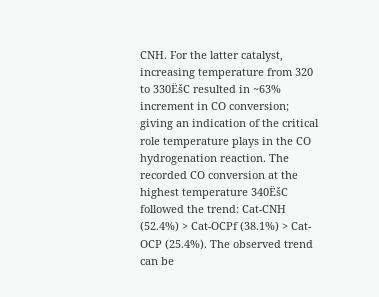CNH. For the latter catalyst, increasing temperature from 320 to 330ËšC resulted in ~63% increment in CO conversion; giving an indication of the critical role temperature plays in the CO hydrogenation reaction. The recorded CO conversion at the highest temperature 340ËšC followed the trend: Cat-CNH (52.4%) > Cat-OCPf (38.1%) > Cat-OCP (25.4%). The observed trend can be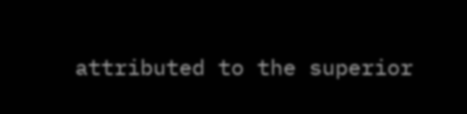attributed to the superior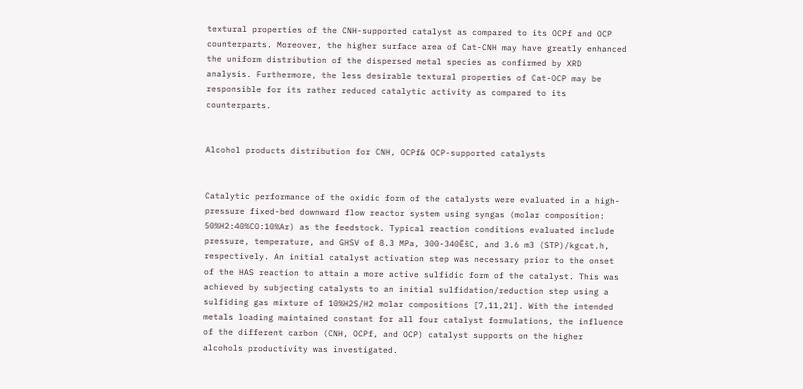textural properties of the CNH-supported catalyst as compared to its OCPf and OCP counterparts. Moreover, the higher surface area of Cat-CNH may have greatly enhanced the uniform distribution of the dispersed metal species as confirmed by XRD analysis. Furthermore, the less desirable textural properties of Cat-OCP may be responsible for its rather reduced catalytic activity as compared to its counterparts.


Alcohol products distribution for CNH, OCPf& OCP-supported catalysts


Catalytic performance of the oxidic form of the catalysts were evaluated in a high-pressure fixed-bed downward flow reactor system using syngas (molar composition: 50%H2:40%CO:10%Ar) as the feedstock. Typical reaction conditions evaluated include pressure, temperature, and GHSV of 8.3 MPa, 300-340ËšC, and 3.6 m3 (STP)/kgcat.h, respectively. An initial catalyst activation step was necessary prior to the onset of the HAS reaction to attain a more active sulfidic form of the catalyst. This was achieved by subjecting catalysts to an initial sulfidation/reduction step using a sulfiding gas mixture of 10%H2S/H2 molar compositions [7,11,21]. With the intended metals loading maintained constant for all four catalyst formulations, the influence of the different carbon (CNH, OCPf, and OCP) catalyst supports on the higher alcohols productivity was investigated.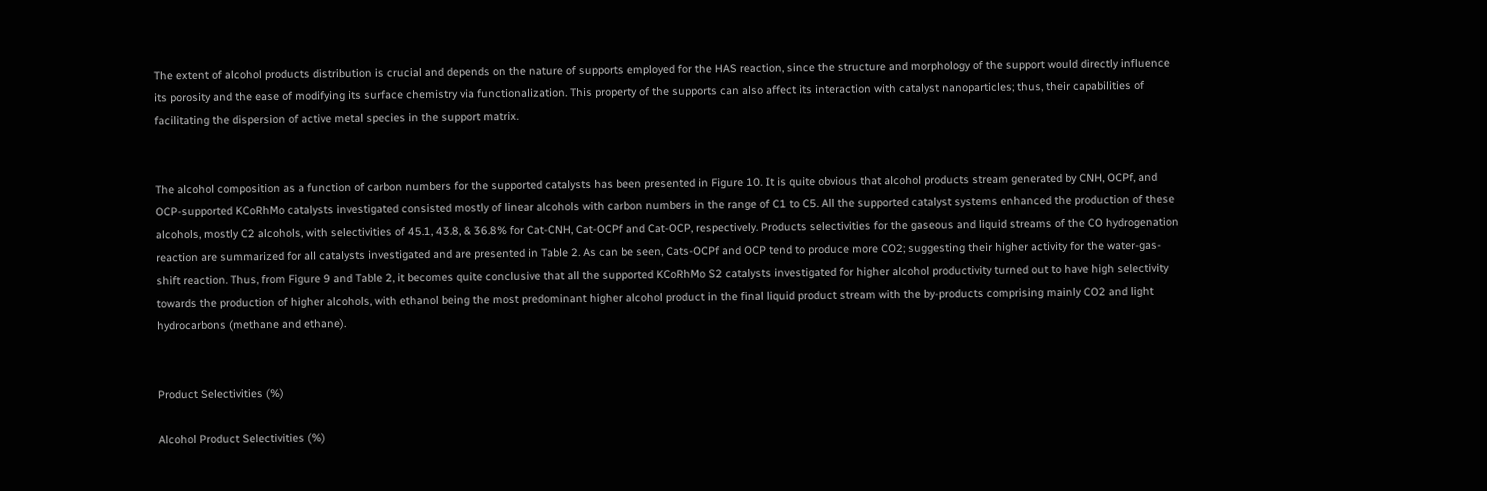The extent of alcohol products distribution is crucial and depends on the nature of supports employed for the HAS reaction, since the structure and morphology of the support would directly influence its porosity and the ease of modifying its surface chemistry via functionalization. This property of the supports can also affect its interaction with catalyst nanoparticles; thus, their capabilities of facilitating the dispersion of active metal species in the support matrix.


The alcohol composition as a function of carbon numbers for the supported catalysts has been presented in Figure 10. It is quite obvious that alcohol products stream generated by CNH, OCPf, and OCP-supported KCoRhMo catalysts investigated consisted mostly of linear alcohols with carbon numbers in the range of C1 to C5. All the supported catalyst systems enhanced the production of these alcohols, mostly C2 alcohols, with selectivities of 45.1, 43.8, & 36.8% for Cat-CNH, Cat-OCPf and Cat-OCP, respectively. Products selectivities for the gaseous and liquid streams of the CO hydrogenation reaction are summarized for all catalysts investigated and are presented in Table 2. As can be seen, Cats-OCPf and OCP tend to produce more CO2; suggesting their higher activity for the water-gas-shift reaction. Thus, from Figure 9 and Table 2, it becomes quite conclusive that all the supported KCoRhMo S2 catalysts investigated for higher alcohol productivity turned out to have high selectivity towards the production of higher alcohols, with ethanol being the most predominant higher alcohol product in the final liquid product stream with the by-products comprising mainly CO2 and light hydrocarbons (methane and ethane).


Product Selectivities (%)

Alcohol Product Selectivities (%)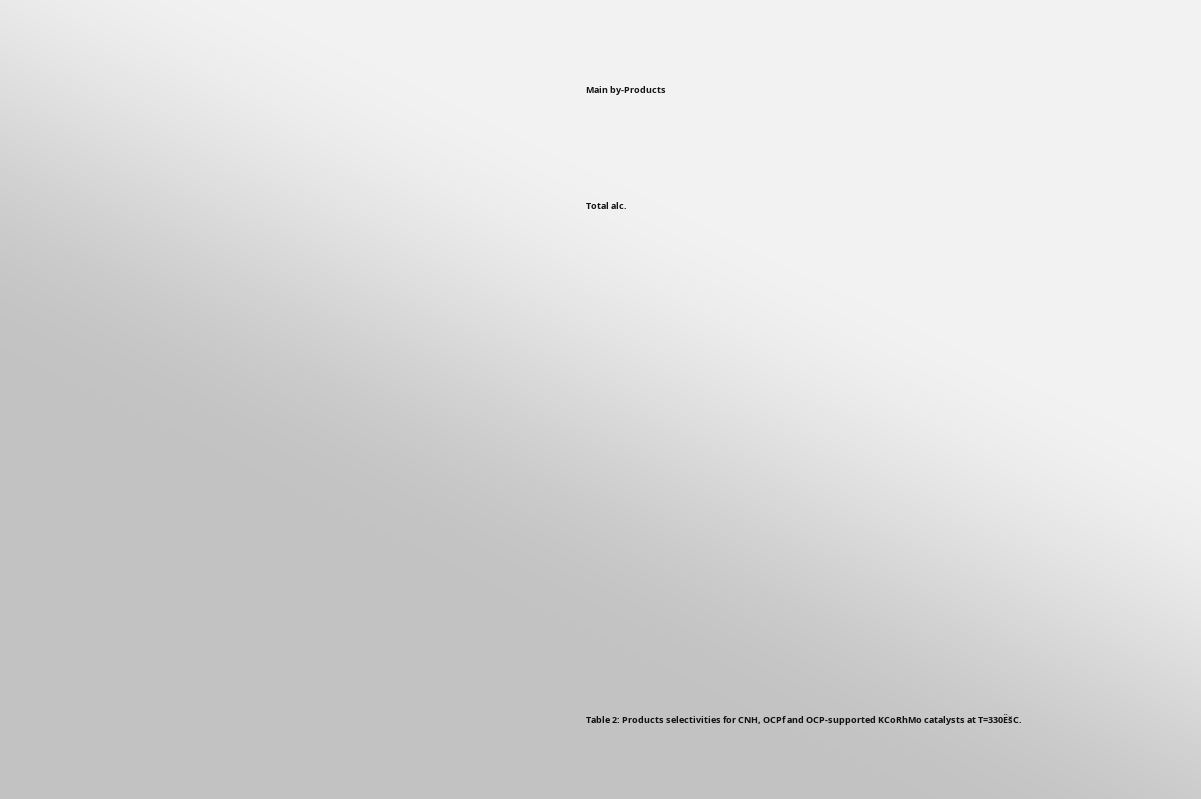Main by-Products






Total alc.






























Table 2: Products selectivities for CNH, OCPf and OCP-supported KCoRhMo catalysts at T=330ËšC.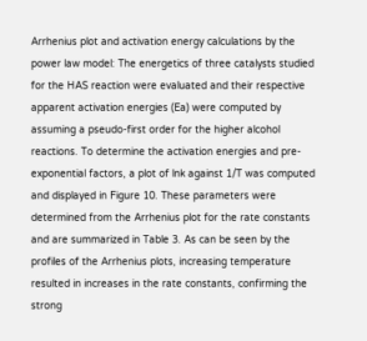Arrhenius plot and activation energy calculations by the power law model: The energetics of three catalysts studied for the HAS reaction were evaluated and their respective apparent activation energies (Ea) were computed by assuming a pseudo-first order for the higher alcohol reactions. To determine the activation energies and pre-exponential factors, a plot of lnk against 1/T was computed and displayed in Figure 10. These parameters were determined from the Arrhenius plot for the rate constants and are summarized in Table 3. As can be seen by the profiles of the Arrhenius plots, increasing temperature resulted in increases in the rate constants, confirming the strong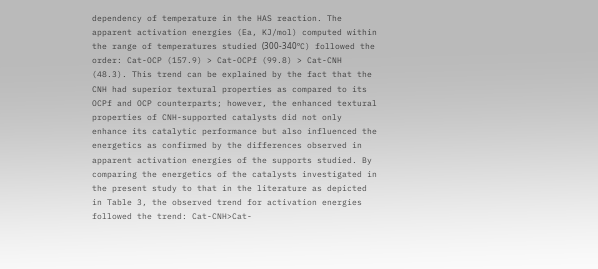dependency of temperature in the HAS reaction. The apparent activation energies (Ea, KJ/mol) computed within the range of temperatures studied (300-340ºC) followed the order: Cat-OCP (157.9) > Cat-OCPf (99.8) > Cat-CNH (48.3). This trend can be explained by the fact that the CNH had superior textural properties as compared to its OCPf and OCP counterparts; however, the enhanced textural properties of CNH-supported catalysts did not only enhance its catalytic performance but also influenced the energetics as confirmed by the differences observed in apparent activation energies of the supports studied. By comparing the energetics of the catalysts investigated in the present study to that in the literature as depicted in Table 3, the observed trend for activation energies followed the trend: Cat-CNH>Cat-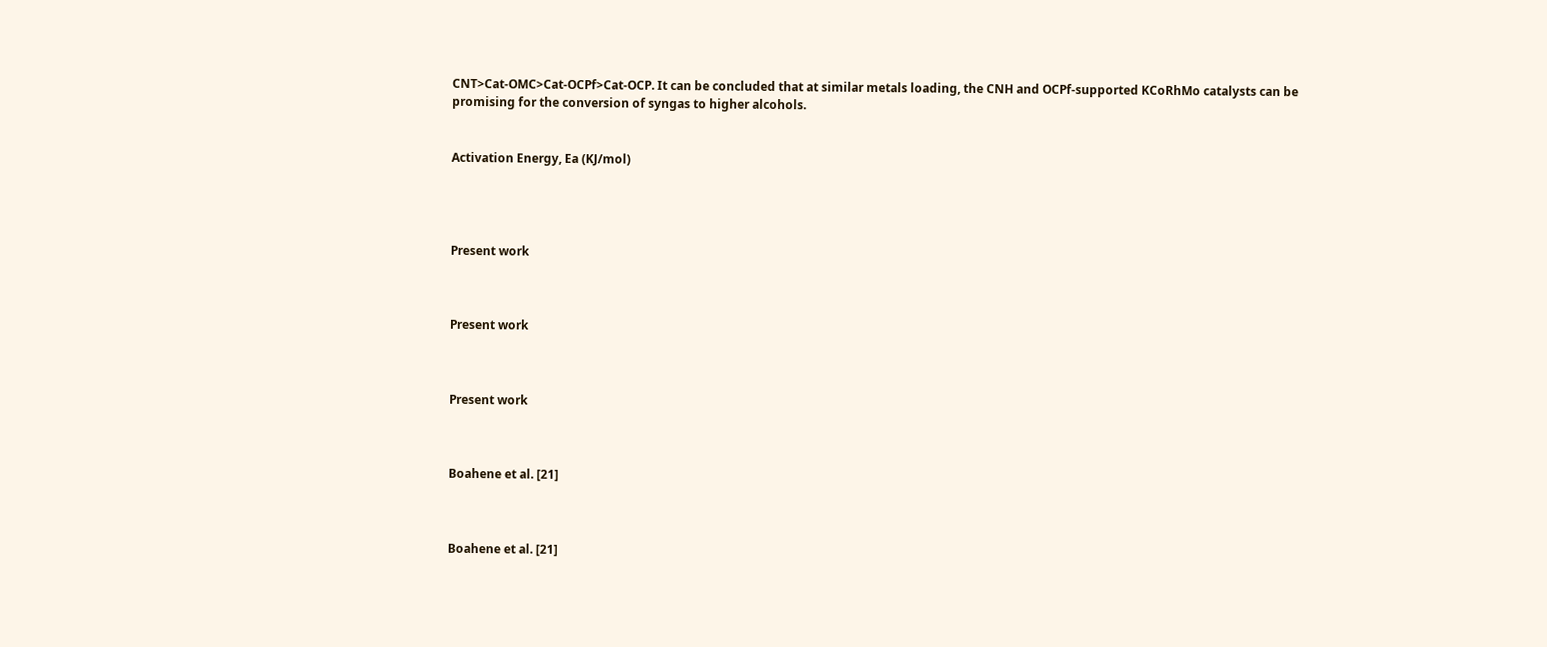CNT>Cat-OMC>Cat-OCPf>Cat-OCP. It can be concluded that at similar metals loading, the CNH and OCPf-supported KCoRhMo catalysts can be promising for the conversion of syngas to higher alcohols.


Activation Energy, Ea (KJ/mol)




Present work



Present work



Present work



Boahene et al. [21]



Boahene et al. [21]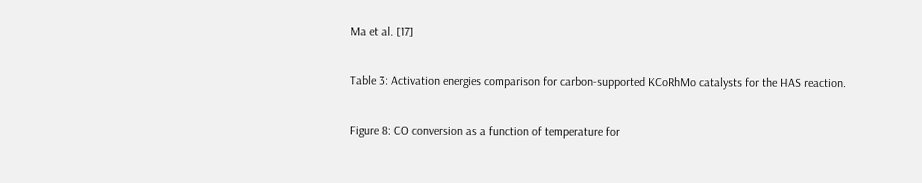Ma et al. [17]

Table 3: Activation energies comparison for carbon-supported KCoRhMo catalysts for the HAS reaction.

Figure 8: CO conversion as a function of temperature for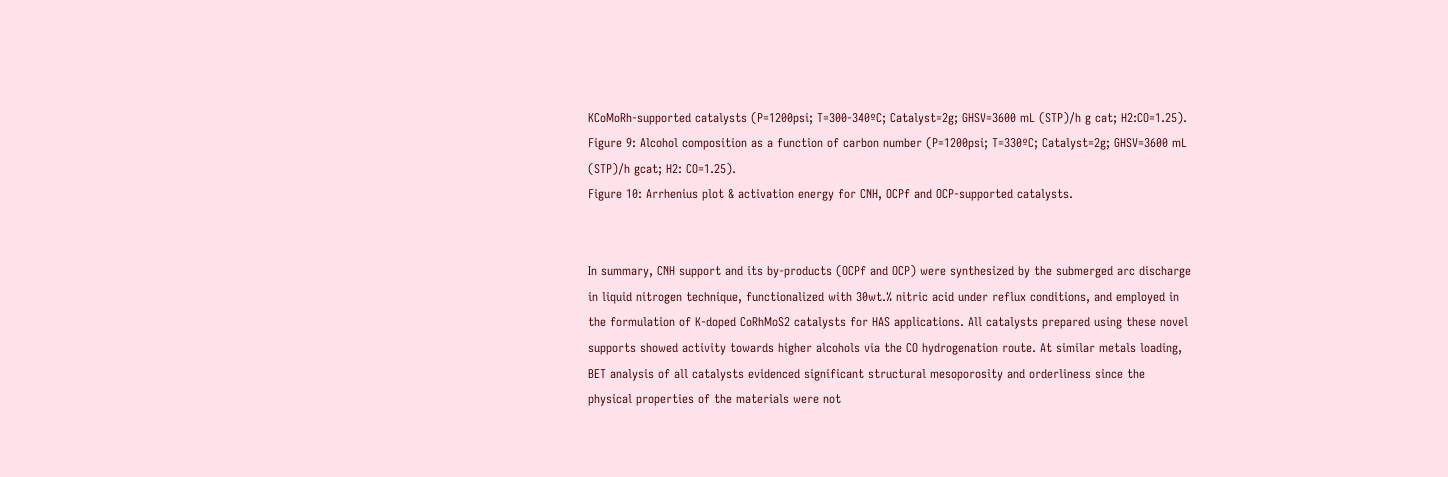KCoMoRh-supported catalysts (P=1200psi; T=300-340ºC; Catalyst=2g; GHSV=3600 mL (STP)/h g cat; H2:CO=1.25).
Figure 9: Alcohol composition as a function of carbon number (P=1200psi; T=330ºC; Catalyst=2g; GHSV=3600 mL (STP)/h gcat; H2: CO=1.25).
Figure 10: Arrhenius plot & activation energy for CNH, OCPf and OCP-supported catalysts.


In summary, CNH support and its by-products (OCPf and OCP) were synthesized by the submerged arc discharge in liquid nitrogen technique, functionalized with 30wt.% nitric acid under reflux conditions, and employed in the formulation of K-doped CoRhMoS2 catalysts for HAS applications. All catalysts prepared using these novel supports showed activity towards higher alcohols via the CO hydrogenation route. At similar metals loading, BET analysis of all catalysts evidenced significant structural mesoporosity and orderliness since the physical properties of the materials were not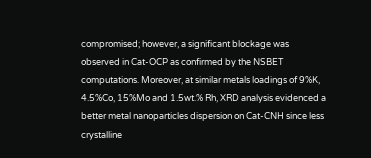compromised; however, a significant blockage was observed in Cat-OCP as confirmed by the NSBET computations. Moreover, at similar metals loadings of 9%K, 4.5%Co, 15%Mo and 1.5wt.% Rh, XRD analysis evidenced a better metal nanoparticles dispersion on Cat-CNH since less crystalline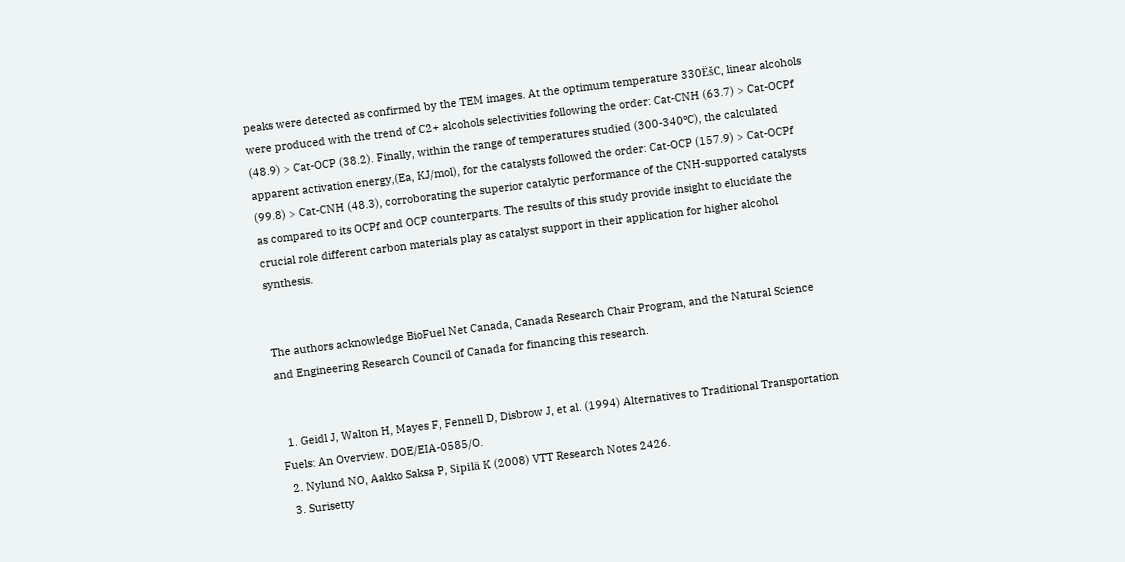peaks were detected as confirmed by the TEM images. At the optimum temperature 330ËšC, linear alcohols were produced with the trend of C2+ alcohols selectivities following the order: Cat-CNH (63.7) > Cat-OCPf (48.9) > Cat-OCP (38.2). Finally, within the range of temperatures studied (300-340ºC), the calculated apparent activation energy,(Ea, KJ/mol), for the catalysts followed the order: Cat-OCP (157.9) > Cat-OCPf (99.8) > Cat-CNH (48.3), corroborating the superior catalytic performance of the CNH-supported catalysts as compared to its OCPf and OCP counterparts. The results of this study provide insight to elucidate the crucial role different carbon materials play as catalyst support in their application for higher alcohol synthesis.


The authors acknowledge BioFuel Net Canada, Canada Research Chair Program, and the Natural Science and Engineering Research Council of Canada for financing this research.


  1. Geidl J, Walton H, Mayes F, Fennell D, Disbrow J, et al. (1994) Alternatives to Traditional Transportation Fuels: An Overview. DOE/EIA-0585/O.
  2. Nylund NO, Aakko Saksa P, Sipilä K (2008) VTT Research Notes 2426.
  3. Surisetty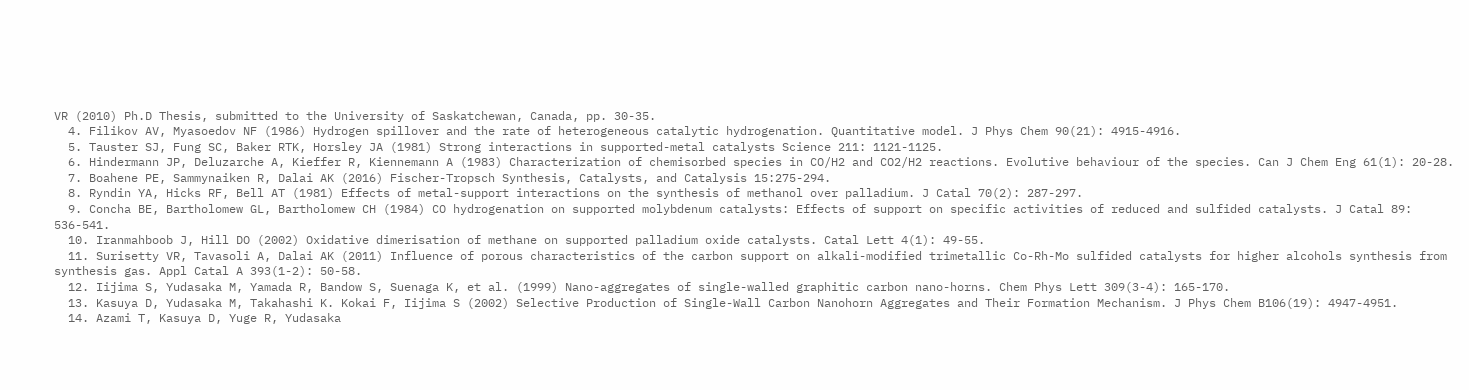VR (2010) Ph.D Thesis, submitted to the University of Saskatchewan, Canada, pp. 30-35.
  4. Filikov AV, Myasoedov NF (1986) Hydrogen spillover and the rate of heterogeneous catalytic hydrogenation. Quantitative model. J Phys Chem 90(21): 4915-4916.
  5. Tauster SJ, Fung SC, Baker RTK, Horsley JA (1981) Strong interactions in supported-metal catalysts Science 211: 1121-1125.
  6. Hindermann JP, Deluzarche A, Kieffer R, Kiennemann A (1983) Characterization of chemisorbed species in CO/H2 and CO2/H2 reactions. Evolutive behaviour of the species. Can J Chem Eng 61(1): 20-28.
  7. Boahene PE, Sammynaiken R, Dalai AK (2016) Fischer-Tropsch Synthesis, Catalysts, and Catalysis 15:275-294.
  8. Ryndin YA, Hicks RF, Bell AT (1981) Effects of metal-support interactions on the synthesis of methanol over palladium. J Catal 70(2): 287-297.
  9. Concha BE, Bartholomew GL, Bartholomew CH (1984) CO hydrogenation on supported molybdenum catalysts: Effects of support on specific activities of reduced and sulfided catalysts. J Catal 89: 536-541.
  10. Iranmahboob J, Hill DO (2002) Oxidative dimerisation of methane on supported palladium oxide catalysts. Catal Lett 4(1): 49-55.
  11. Surisetty VR, Tavasoli A, Dalai AK (2011) Influence of porous characteristics of the carbon support on alkali-modified trimetallic Co-Rh-Mo sulfided catalysts for higher alcohols synthesis from synthesis gas. Appl Catal A 393(1-2): 50-58.
  12. Iijima S, Yudasaka M, Yamada R, Bandow S, Suenaga K, et al. (1999) Nano-aggregates of single-walled graphitic carbon nano-horns. Chem Phys Lett 309(3-4): 165-170.
  13. Kasuya D, Yudasaka M, Takahashi K. Kokai F, Iijima S (2002) Selective Production of Single-Wall Carbon Nanohorn Aggregates and Their Formation Mechanism. J Phys Chem B106(19): 4947-4951.
  14. Azami T, Kasuya D, Yuge R, Yudasaka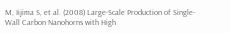M, Iijima S, et al. (2008) Large-Scale Production of Single-Wall Carbon Nanohorns with High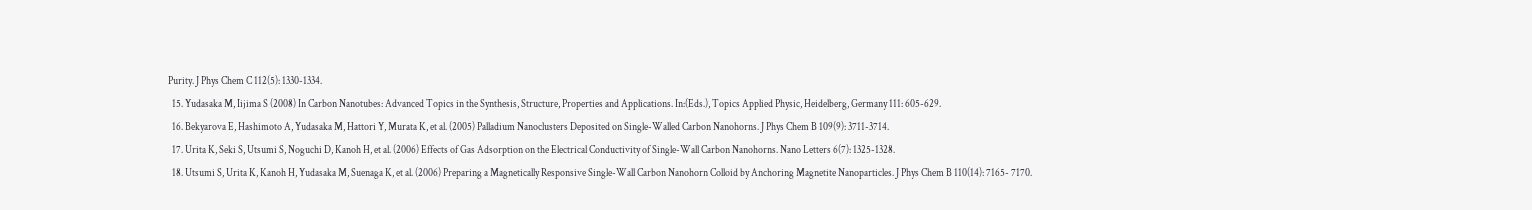Purity. J Phys Chem C 112(5): 1330-1334.
  15. Yudasaka M, Iijima S (2008) In Carbon Nanotubes: Advanced Topics in the Synthesis, Structure, Properties and Applications. In:(Eds.), Topics Applied Physic, Heidelberg, Germany 111: 605-629.
  16. Bekyarova E, Hashimoto A, Yudasaka M, Hattori Y, Murata K, et al. (2005) Palladium Nanoclusters Deposited on Single-Walled Carbon Nanohorns. J Phys Chem B 109(9): 3711-3714.
  17. Urita K, Seki S, Utsumi S, Noguchi D, Kanoh H, et al. (2006) Effects of Gas Adsorption on the Electrical Conductivity of Single-Wall Carbon Nanohorns. Nano Letters 6(7): 1325-1328.
  18. Utsumi S, Urita K, Kanoh H, Yudasaka M, Suenaga K, et al. (2006) Preparing a Magnetically Responsive Single-Wall Carbon Nanohorn Colloid by Anchoring Magnetite Nanoparticles. J Phys Chem B 110(14): 7165- 7170.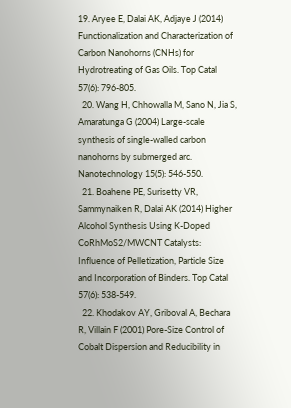19. Aryee E, Dalai AK, Adjaye J (2014) Functionalization and Characterization of Carbon Nanohorns (CNHs) for Hydrotreating of Gas Oils. Top Catal 57(6): 796-805.
  20. Wang H, Chhowalla M, Sano N, Jia S, Amaratunga G (2004) Large-scale synthesis of single-walled carbon nanohorns by submerged arc. Nanotechnology 15(5): 546-550.
  21. Boahene PE, Surisetty VR, Sammynaiken R, Dalai AK (2014) Higher Alcohol Synthesis Using K-Doped CoRhMoS2/MWCNT Catalysts: Influence of Pelletization, Particle Size and Incorporation of Binders. Top Catal 57(6): 538-549.
  22. Khodakov AY, Griboval A, Bechara R, Villain F (2001) Pore-Size Control of Cobalt Dispersion and Reducibility in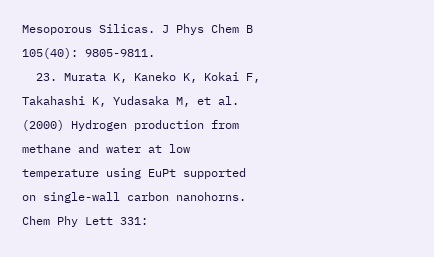Mesoporous Silicas. J Phys Chem B 105(40): 9805-9811.
  23. Murata K, Kaneko K, Kokai F, Takahashi K, Yudasaka M, et al. (2000) Hydrogen production from methane and water at low temperature using EuPt supported on single-wall carbon nanohorns. Chem Phy Lett 331: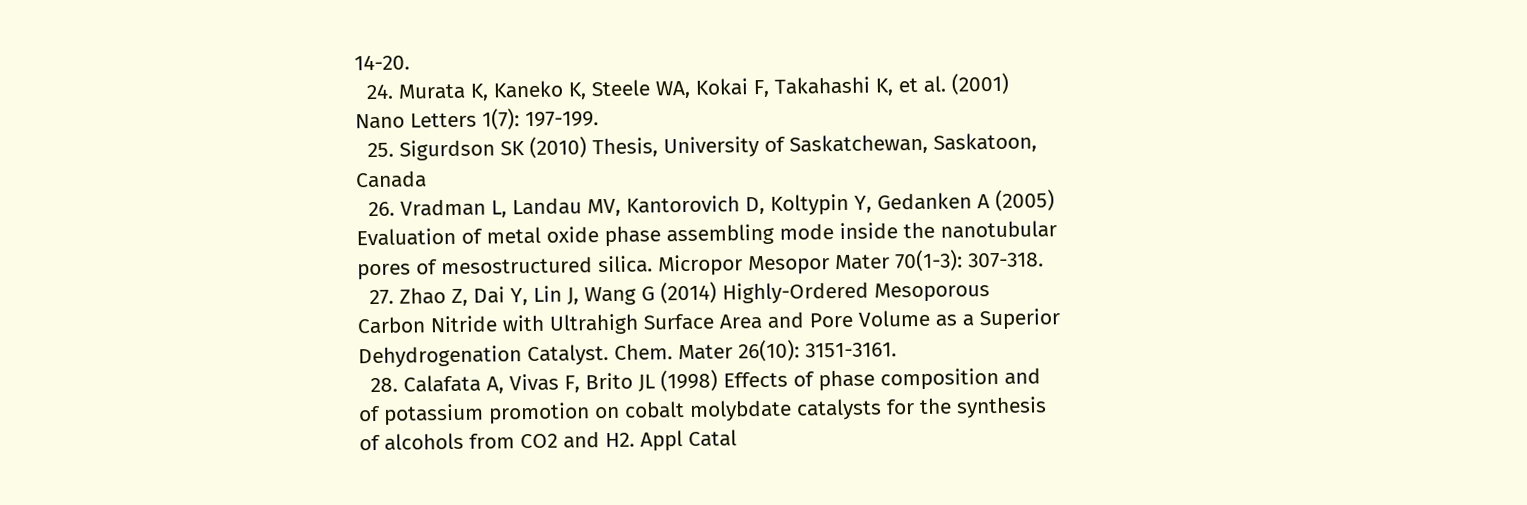14-20.
  24. Murata K, Kaneko K, Steele WA, Kokai F, Takahashi K, et al. (2001) Nano Letters 1(7): 197-199.
  25. Sigurdson SK (2010) Thesis, University of Saskatchewan, Saskatoon, Canada
  26. Vradman L, Landau MV, Kantorovich D, Koltypin Y, Gedanken A (2005) Evaluation of metal oxide phase assembling mode inside the nanotubular pores of mesostructured silica. Micropor Mesopor Mater 70(1-3): 307-318.
  27. Zhao Z, Dai Y, Lin J, Wang G (2014) Highly-Ordered Mesoporous Carbon Nitride with Ultrahigh Surface Area and Pore Volume as a Superior Dehydrogenation Catalyst. Chem. Mater 26(10): 3151-3161.
  28. Calafata A, Vivas F, Brito JL (1998) Effects of phase composition and of potassium promotion on cobalt molybdate catalysts for the synthesis of alcohols from CO2 and H2. Appl Catal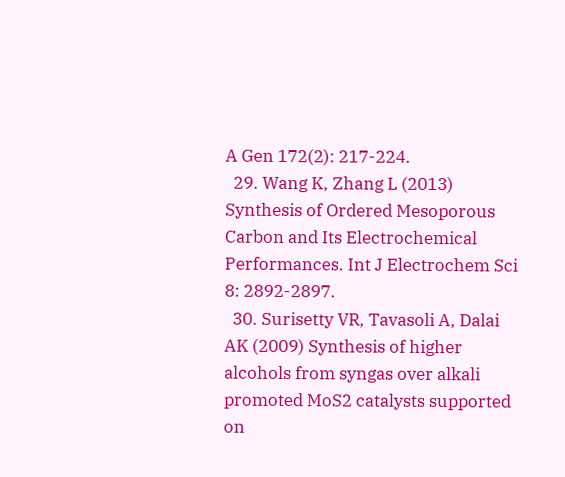A Gen 172(2): 217-224.
  29. Wang K, Zhang L (2013) Synthesis of Ordered Mesoporous Carbon and Its Electrochemical Performances. Int J Electrochem Sci 8: 2892-2897.
  30. Surisetty VR, Tavasoli A, Dalai AK (2009) Synthesis of higher alcohols from syngas over alkali promoted MoS2 catalysts supported on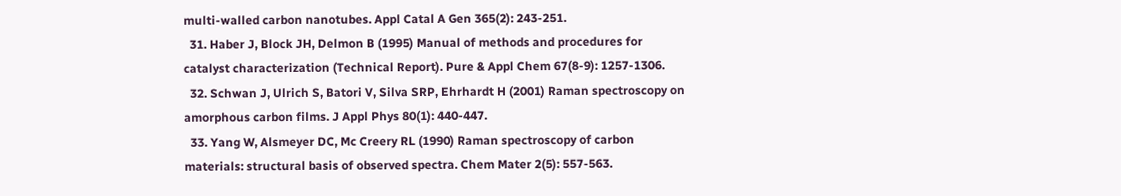multi-walled carbon nanotubes. Appl Catal A Gen 365(2): 243-251.
  31. Haber J, Block JH, Delmon B (1995) Manual of methods and procedures for catalyst characterization (Technical Report). Pure & Appl Chem 67(8-9): 1257-1306.
  32. Schwan J, Ulrich S, Batori V, Silva SRP, Ehrhardt H (2001) Raman spectroscopy on amorphous carbon films. J Appl Phys 80(1): 440-447.
  33. Yang W, Alsmeyer DC, Mc Creery RL (1990) Raman spectroscopy of carbon materials: structural basis of observed spectra. Chem Mater 2(5): 557-563.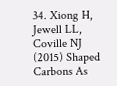34. Xiong H, Jewell LL, Coville NJ (2015) Shaped Carbons As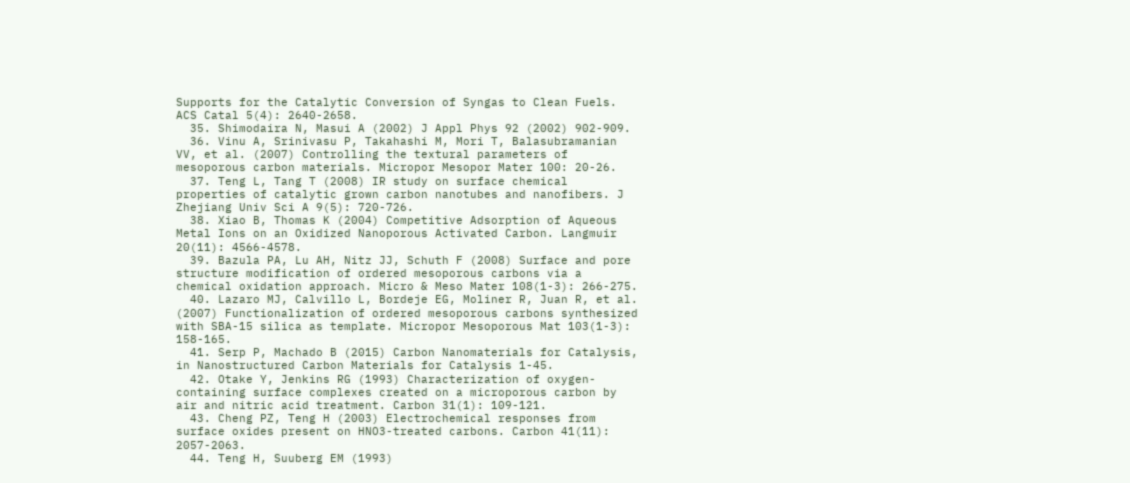Supports for the Catalytic Conversion of Syngas to Clean Fuels. ACS Catal 5(4): 2640-2658.
  35. Shimodaira N, Masui A (2002) J Appl Phys 92 (2002) 902-909.
  36. Vinu A, Srinivasu P, Takahashi M, Mori T, Balasubramanian VV, et al. (2007) Controlling the textural parameters of mesoporous carbon materials. Micropor Mesopor Mater 100: 20-26.
  37. Teng L, Tang T (2008) IR study on surface chemical properties of catalytic grown carbon nanotubes and nanofibers. J Zhejiang Univ Sci A 9(5): 720-726.
  38. Xiao B, Thomas K (2004) Competitive Adsorption of Aqueous Metal Ions on an Oxidized Nanoporous Activated Carbon. Langmuir 20(11): 4566-4578.
  39. Bazula PA, Lu AH, Nitz JJ, Schuth F (2008) Surface and pore structure modification of ordered mesoporous carbons via a chemical oxidation approach. Micro & Meso Mater 108(1-3): 266-275.
  40. Lazaro MJ, Calvillo L, Bordeje EG, Moliner R, Juan R, et al. (2007) Functionalization of ordered mesoporous carbons synthesized with SBA-15 silica as template. Micropor Mesoporous Mat 103(1-3): 158-165.
  41. Serp P, Machado B (2015) Carbon Nanomaterials for Catalysis, in Nanostructured Carbon Materials for Catalysis 1-45.
  42. Otake Y, Jenkins RG (1993) Characterization of oxygen-containing surface complexes created on a microporous carbon by air and nitric acid treatment. Carbon 31(1): 109-121.
  43. Cheng PZ, Teng H (2003) Electrochemical responses from surface oxides present on HNO3-treated carbons. Carbon 41(11): 2057-2063.
  44. Teng H, Suuberg EM (1993)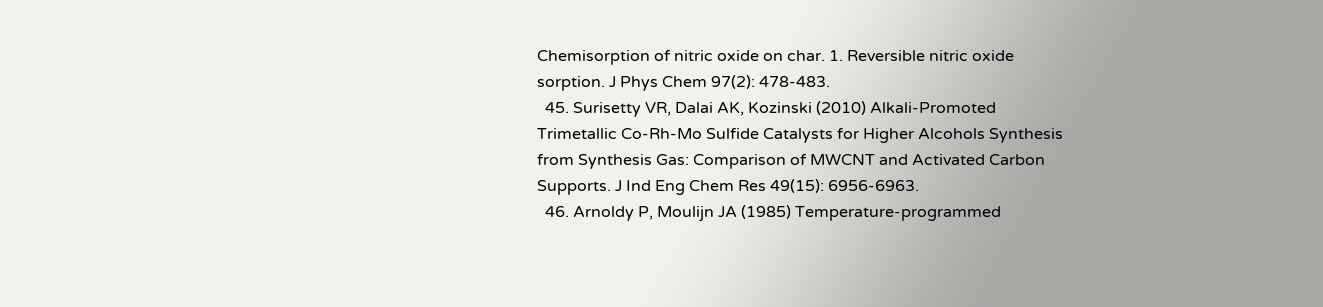Chemisorption of nitric oxide on char. 1. Reversible nitric oxide sorption. J Phys Chem 97(2): 478-483.
  45. Surisetty VR, Dalai AK, Kozinski (2010) Alkali-Promoted Trimetallic Co-Rh-Mo Sulfide Catalysts for Higher Alcohols Synthesis from Synthesis Gas: Comparison of MWCNT and Activated Carbon Supports. J Ind Eng Chem Res 49(15): 6956-6963.
  46. Arnoldy P, Moulijn JA (1985) Temperature-programmed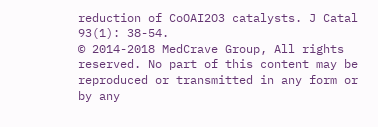reduction of CoOAI2O3 catalysts. J Catal 93(1): 38-54.
© 2014-2018 MedCrave Group, All rights reserved. No part of this content may be reproduced or transmitted in any form or by any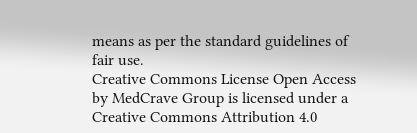means as per the standard guidelines of fair use.
Creative Commons License Open Access by MedCrave Group is licensed under a Creative Commons Attribution 4.0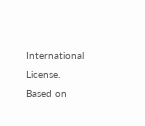International License.
Based on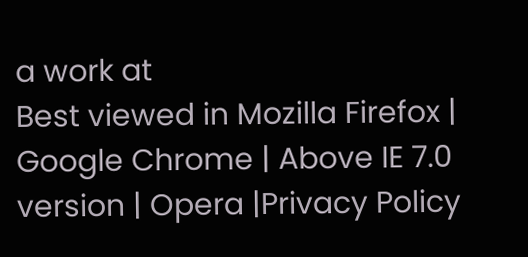a work at
Best viewed in Mozilla Firefox | Google Chrome | Above IE 7.0 version | Opera |Privacy Policy